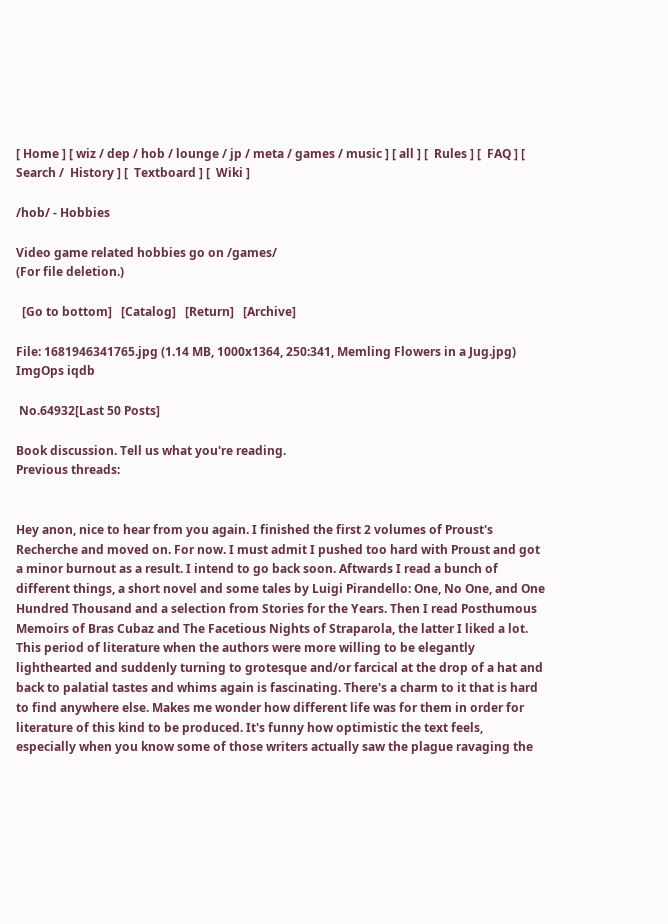[ Home ] [ wiz / dep / hob / lounge / jp / meta / games / music ] [ all ] [  Rules ] [  FAQ ] [  Search /  History ] [  Textboard ] [  Wiki ]

/hob/ - Hobbies

Video game related hobbies go on /games/
(For file deletion.)

  [Go to bottom]   [Catalog]   [Return]   [Archive]

File: 1681946341765.jpg (1.14 MB, 1000x1364, 250:341, Memling Flowers in a Jug.jpg) ImgOps iqdb

 No.64932[Last 50 Posts]

Book discussion. Tell us what you're reading.
Previous threads:


Hey anon, nice to hear from you again. I finished the first 2 volumes of Proust's Recherche and moved on. For now. I must admit I pushed too hard with Proust and got a minor burnout as a result. I intend to go back soon. Aftwards I read a bunch of different things, a short novel and some tales by Luigi Pirandello: One, No One, and One Hundred Thousand and a selection from Stories for the Years. Then I read Posthumous Memoirs of Bras Cubaz and The Facetious Nights of Straparola, the latter I liked a lot. This period of literature when the authors were more willing to be elegantly lighthearted and suddenly turning to grotesque and/or farcical at the drop of a hat and back to palatial tastes and whims again is fascinating. There's a charm to it that is hard to find anywhere else. Makes me wonder how different life was for them in order for literature of this kind to be produced. It's funny how optimistic the text feels, especially when you know some of those writers actually saw the plague ravaging the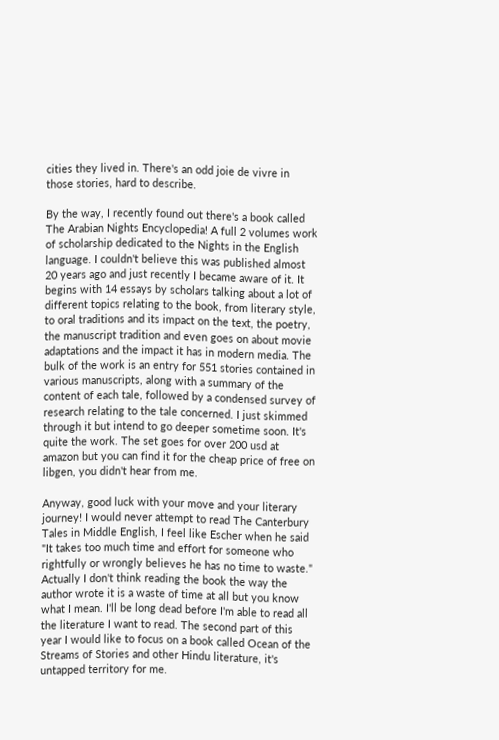cities they lived in. There's an odd joie de vivre in those stories, hard to describe.

By the way, I recently found out there's a book called The Arabian Nights Encyclopedia! A full 2 volumes work of scholarship dedicated to the Nights in the English language. I couldn't believe this was published almost 20 years ago and just recently I became aware of it. It begins with 14 essays by scholars talking about a lot of different topics relating to the book, from literary style, to oral traditions and its impact on the text, the poetry, the manuscript tradition and even goes on about movie adaptations and the impact it has in modern media. The bulk of the work is an entry for 551 stories contained in various manuscripts, along with a summary of the content of each tale, followed by a condensed survey of research relating to the tale concerned. I just skimmed through it but intend to go deeper sometime soon. It's quite the work. The set goes for over 200 usd at amazon but you can find it for the cheap price of free on libgen, you didn't hear from me.

Anyway, good luck with your move and your literary journey! I would never attempt to read The Canterbury Tales in Middle English, I feel like Escher when he said "It takes too much time and effort for someone who rightfully or wrongly believes he has no time to waste." Actually I don't think reading the book the way the author wrote it is a waste of time at all but you know what I mean. I'll be long dead before I'm able to read all the literature I want to read. The second part of this year I would like to focus on a book called Ocean of the Streams of Stories and other Hindu literature, it's untapped territory for me.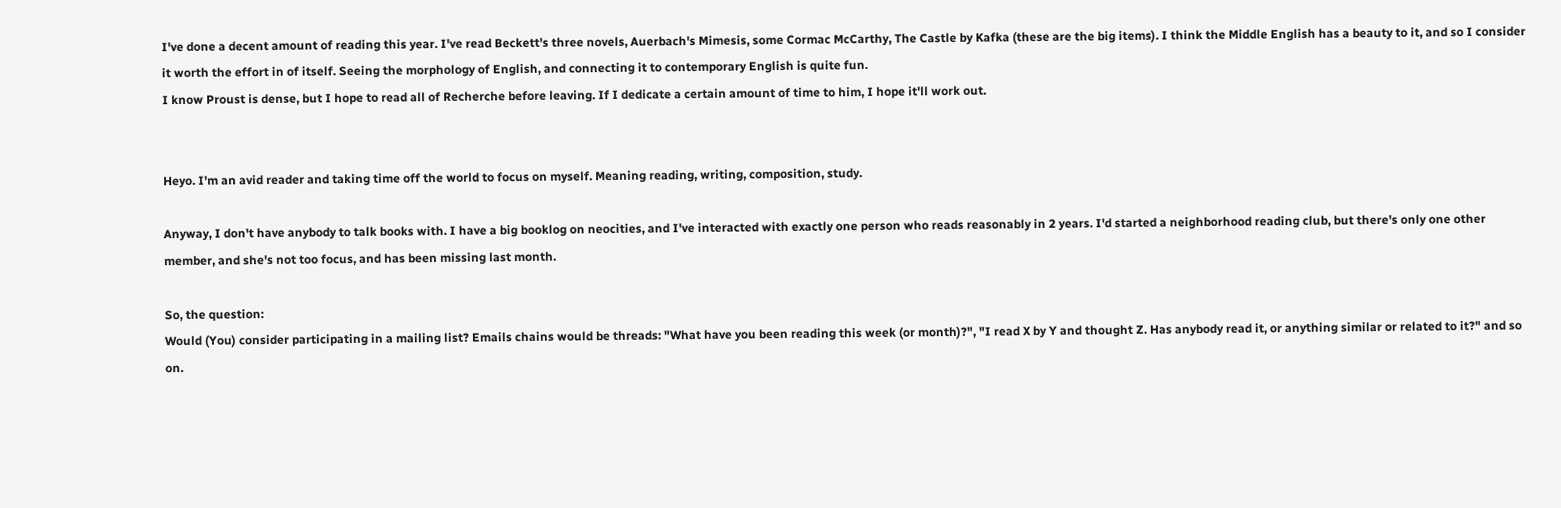I've done a decent amount of reading this year. I've read Beckett's three novels, Auerbach's Mimesis, some Cormac McCarthy, The Castle by Kafka (these are the big items). I think the Middle English has a beauty to it, and so I consider it worth the effort in of itself. Seeing the morphology of English, and connecting it to contemporary English is quite fun.
I know Proust is dense, but I hope to read all of Recherche before leaving. If I dedicate a certain amount of time to him, I hope it'll work out.


Heyo. I'm an avid reader and taking time off the world to focus on myself. Meaning reading, writing, composition, study.

Anyway, I don't have anybody to talk books with. I have a big booklog on neocities, and I've interacted with exactly one person who reads reasonably in 2 years. I'd started a neighborhood reading club, but there's only one other member, and she's not too focus, and has been missing last month.

So, the question:
Would (You) consider participating in a mailing list? Emails chains would be threads: "What have you been reading this week (or month)?", "I read X by Y and thought Z. Has anybody read it, or anything similar or related to it?" and so on.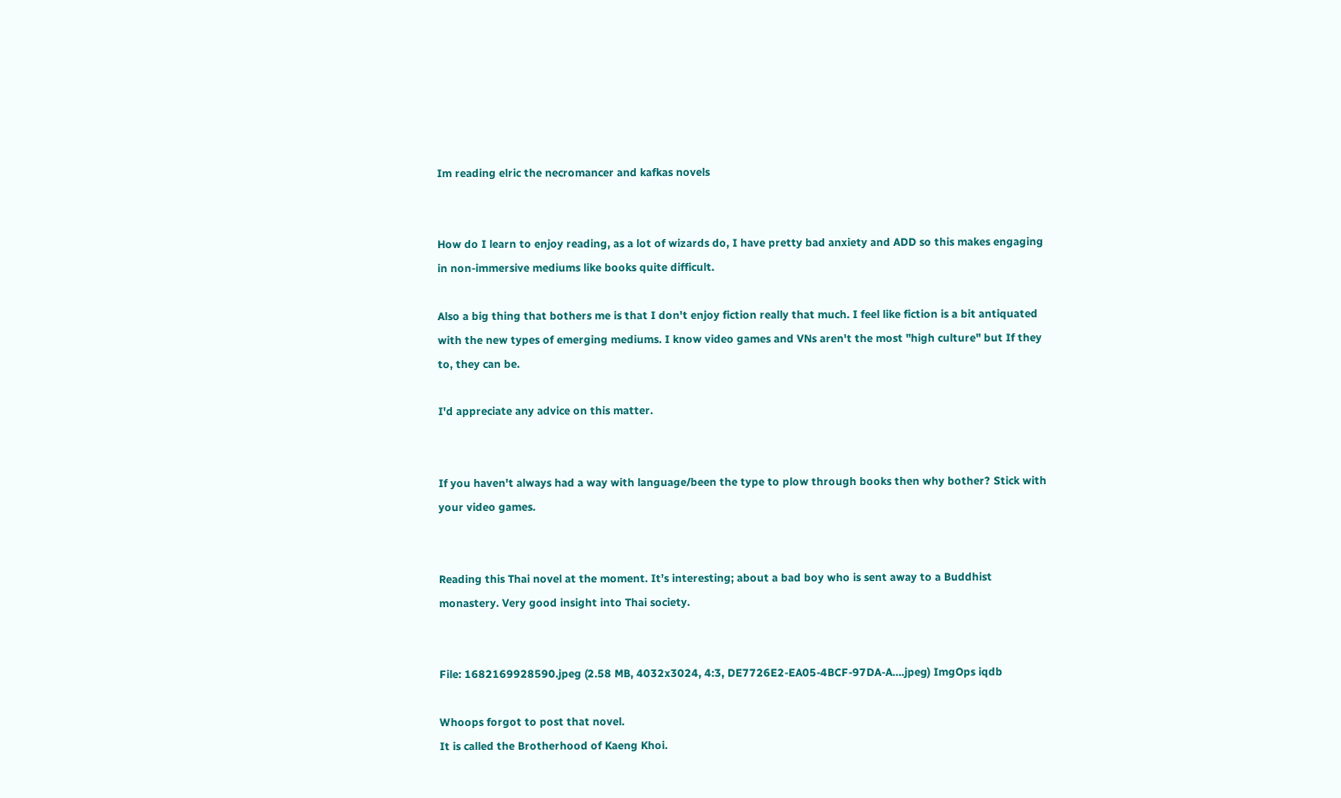Im reading elric the necromancer and kafkas novels


How do I learn to enjoy reading, as a lot of wizards do, I have pretty bad anxiety and ADD so this makes engaging in non-immersive mediums like books quite difficult.

Also a big thing that bothers me is that I don't enjoy fiction really that much. I feel like fiction is a bit antiquated with the new types of emerging mediums. I know video games and VNs aren't the most "high culture" but If they to, they can be.

I'd appreciate any advice on this matter.


If you haven't always had a way with language/been the type to plow through books then why bother? Stick with your video games.


Reading this Thai novel at the moment. It’s interesting; about a bad boy who is sent away to a Buddhist monastery. Very good insight into Thai society.


File: 1682169928590.jpeg (2.58 MB, 4032x3024, 4:3, DE7726E2-EA05-4BCF-97DA-A….jpeg) ImgOps iqdb

Whoops forgot to post that novel.
It is called the Brotherhood of Kaeng Khoi.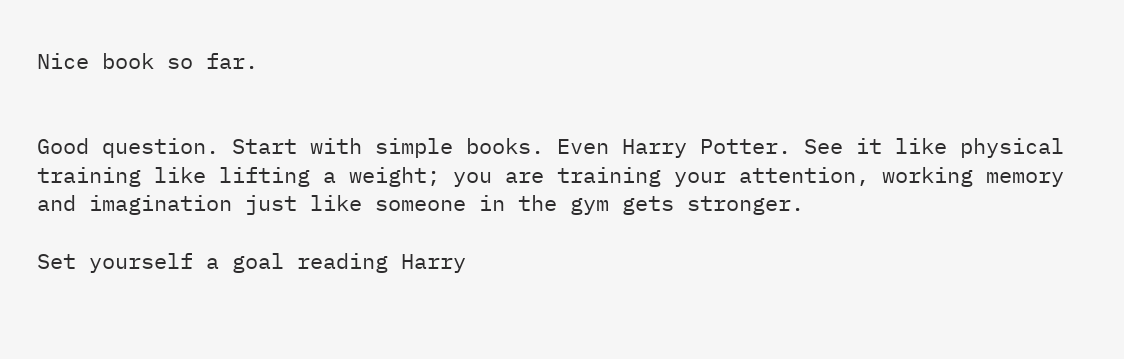Nice book so far.


Good question. Start with simple books. Even Harry Potter. See it like physical training like lifting a weight; you are training your attention, working memory and imagination just like someone in the gym gets stronger.

Set yourself a goal reading Harry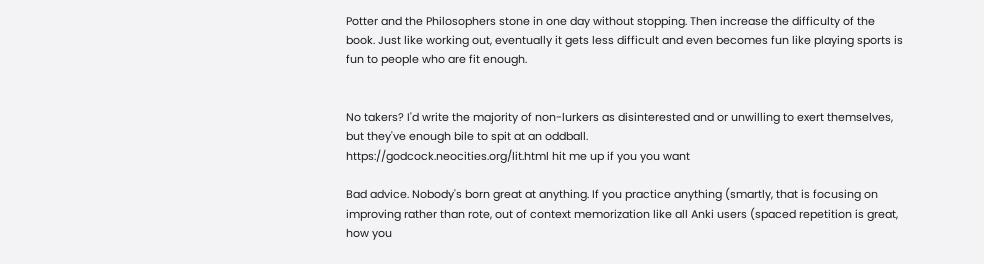Potter and the Philosophers stone in one day without stopping. Then increase the difficulty of the book. Just like working out, eventually it gets less difficult and even becomes fun like playing sports is fun to people who are fit enough.


No takers? I'd write the majority of non-lurkers as disinterested and or unwilling to exert themselves, but they've enough bile to spit at an oddball.
https://godcock.neocities.org/lit.html hit me up if you you want

Bad advice. Nobody's born great at anything. If you practice anything (smartly, that is focusing on improving rather than rote, out of context memorization like all Anki users (spaced repetition is great, how you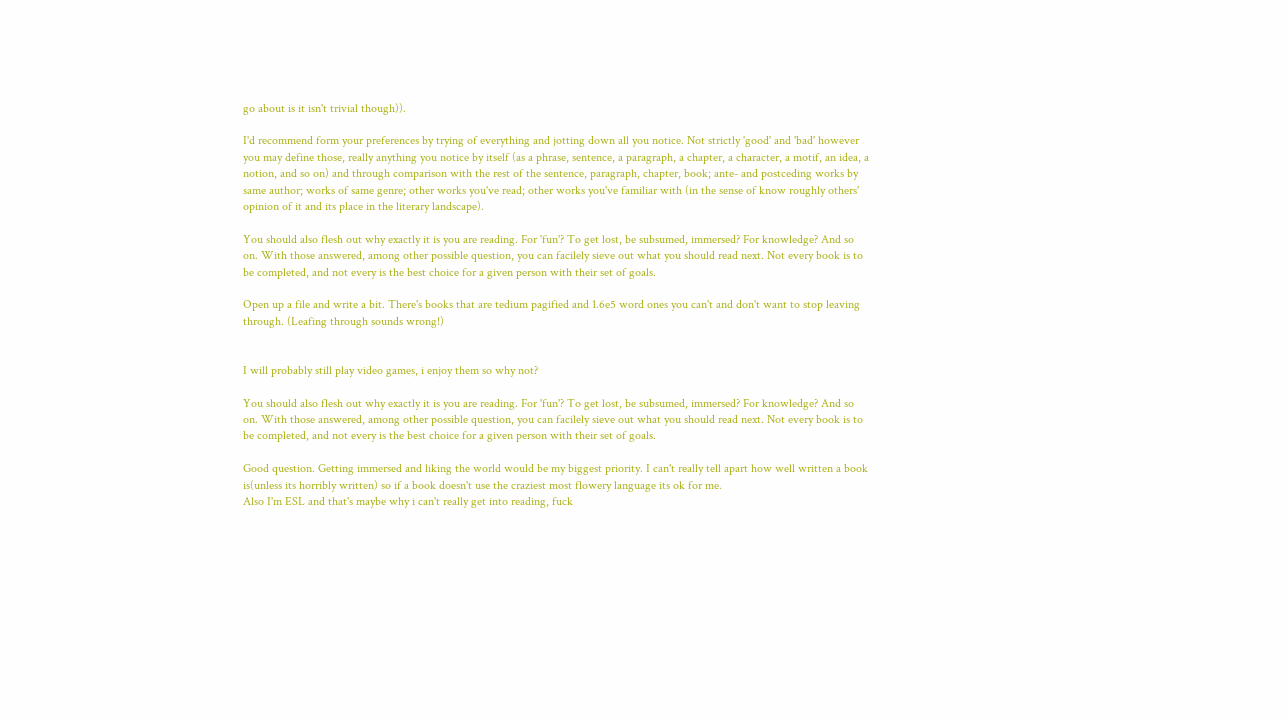go about is it isn't trivial though)).

I'd recommend form your preferences by trying of everything and jotting down all you notice. Not strictly 'good' and 'bad' however you may define those, really anything you notice by itself (as a phrase, sentence, a paragraph, a chapter, a character, a motif, an idea, a notion, and so on) and through comparison with the rest of the sentence, paragraph, chapter, book; ante- and postceding works by same author; works of same genre; other works you've read; other works you've familiar with (in the sense of know roughly others' opinion of it and its place in the literary landscape).

You should also flesh out why exactly it is you are reading. For 'fun'? To get lost, be subsumed, immersed? For knowledge? And so on. With those answered, among other possible question, you can facilely sieve out what you should read next. Not every book is to be completed, and not every is the best choice for a given person with their set of goals.

Open up a file and write a bit. There's books that are tedium pagified and 1.6e5 word ones you can't and don't want to stop leaving through. (Leafing through sounds wrong!)


I will probably still play video games, i enjoy them so why not?

You should also flesh out why exactly it is you are reading. For 'fun'? To get lost, be subsumed, immersed? For knowledge? And so on. With those answered, among other possible question, you can facilely sieve out what you should read next. Not every book is to be completed, and not every is the best choice for a given person with their set of goals.

Good question. Getting immersed and liking the world would be my biggest priority. I can't really tell apart how well written a book is(unless its horribly written) so if a book doesn't use the craziest most flowery language its ok for me.
Also I'm ESL and that's maybe why i can't really get into reading, fuck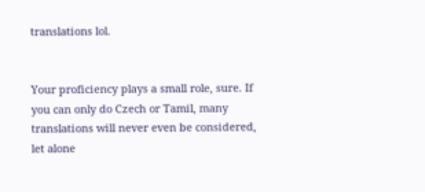translations lol.


Your proficiency plays a small role, sure. If you can only do Czech or Tamil, many translations will never even be considered, let alone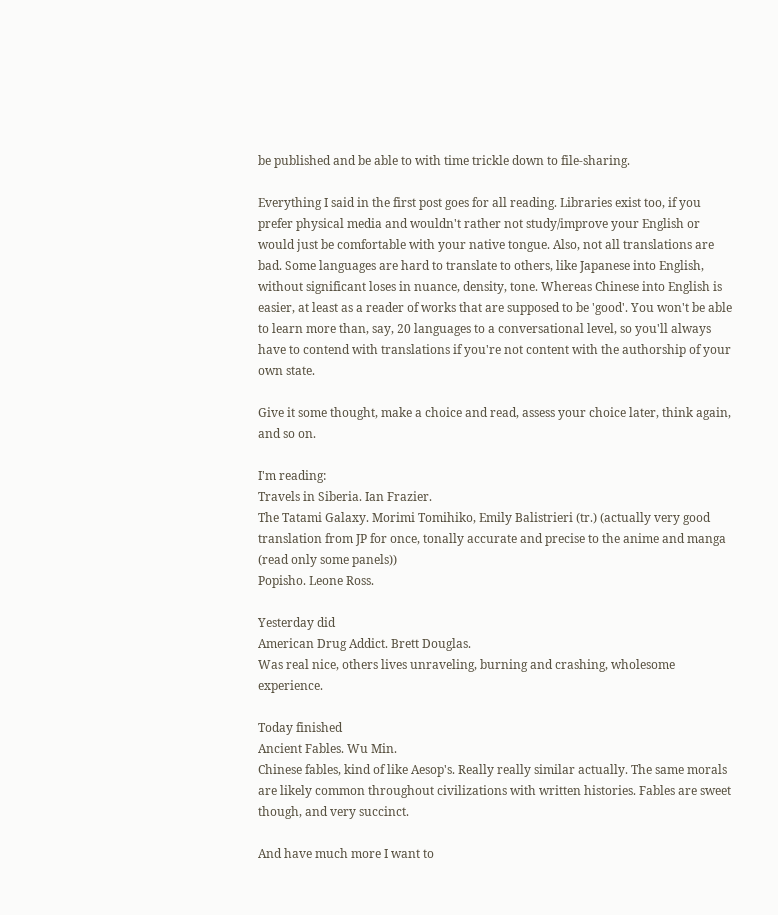be published and be able to with time trickle down to file-sharing.

Everything I said in the first post goes for all reading. Libraries exist too, if you prefer physical media and wouldn't rather not study/improve your English or would just be comfortable with your native tongue. Also, not all translations are bad. Some languages are hard to translate to others, like Japanese into English, without significant loses in nuance, density, tone. Whereas Chinese into English is easier, at least as a reader of works that are supposed to be 'good'. You won't be able to learn more than, say, 20 languages to a conversational level, so you'll always have to contend with translations if you're not content with the authorship of your own state.

Give it some thought, make a choice and read, assess your choice later, think again, and so on.

I'm reading:
Travels in Siberia. Ian Frazier.
The Tatami Galaxy. Morimi Tomihiko, Emily Balistrieri (tr.) (actually very good translation from JP for once, tonally accurate and precise to the anime and manga (read only some panels))
Popisho. Leone Ross.

Yesterday did
American Drug Addict. Brett Douglas.
Was real nice, others lives unraveling, burning and crashing, wholesome experience.

Today finished
Ancient Fables. Wu Min.
Chinese fables, kind of like Aesop's. Really really similar actually. The same morals are likely common throughout civilizations with written histories. Fables are sweet though, and very succinct.

And have much more I want to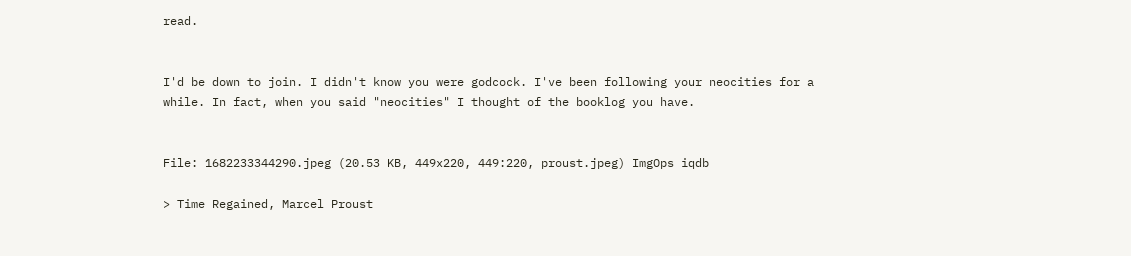read.


I'd be down to join. I didn't know you were godcock. I've been following your neocities for a while. In fact, when you said "neocities" I thought of the booklog you have.


File: 1682233344290.jpeg (20.53 KB, 449x220, 449:220, proust.jpeg) ImgOps iqdb

> Time Regained, Marcel Proust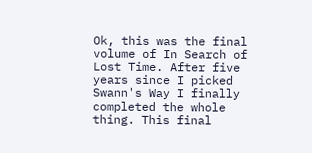Ok, this was the final volume of In Search of Lost Time. After five years since I picked Swann's Way I finally completed the whole thing. This final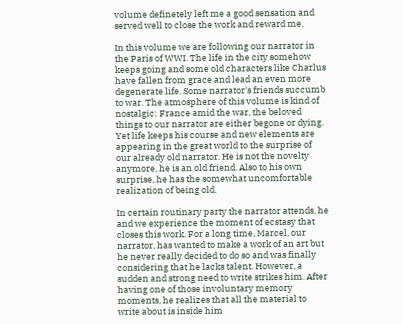volume definetely left me a good sensation and served well to close the work and reward me.

In this volume we are following our narrator in the Paris of WWI. The life in the city somehow keeps going and some old characters like Charlus have fallen from grace and lead an even more degenerate life. Some narrator's friends succumb to war. The atmosphere of this volume is kind of nostalgic: France amid the war, the beloved things to our narrator are either begone or dying. Yet life keeps his course and new elements are appearing in the great world to the surprise of our already old narrator. He is not the novelty anymore, he is an old friend. Also to his own surprise, he has the somewhat uncomfortable realization of being old.

In certain routinary party the narrator attends, he and we experience the moment of ecstasy that closes this work. For a long time, Marcel, our narrator, has wanted to make a work of an art but he never really decided to do so and was finally considering that he lacks talent. However, a sudden and strong need to write strikes him. After having one of those involuntary memory moments, he realizes that all the material to write about is inside him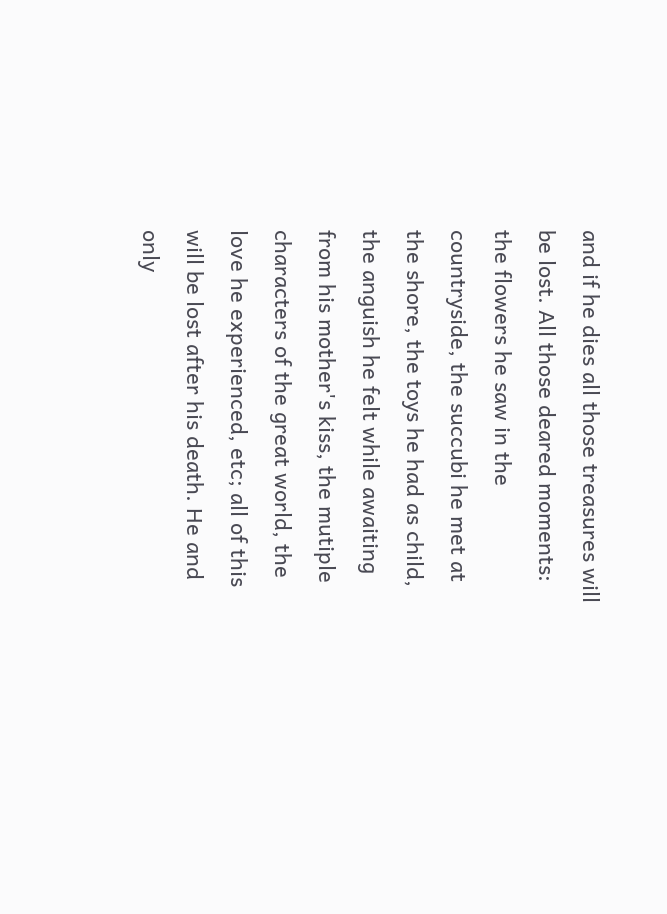and if he dies all those treasures will be lost. All those deared moments: the flowers he saw in the countryside, the succubi he met at the shore, the toys he had as child, the anguish he felt while awaiting from his mother's kiss, the mutiple characters of the great world, the love he experienced, etc; all of this will be lost after his death. He and only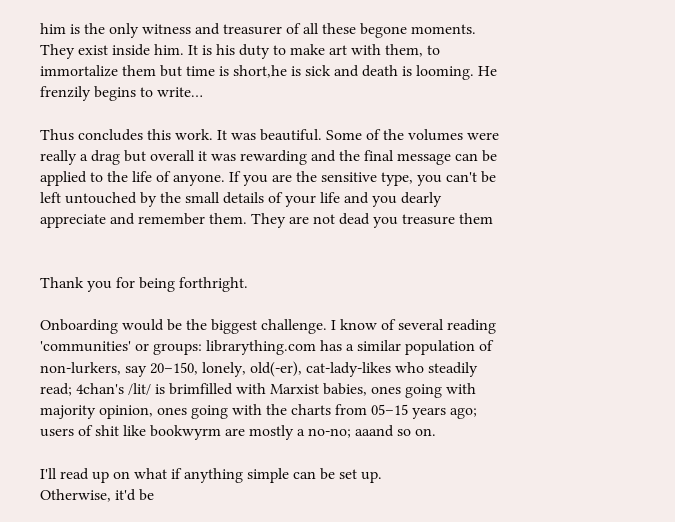him is the only witness and treasurer of all these begone moments. They exist inside him. It is his duty to make art with them, to immortalize them but time is short,he is sick and death is looming. He frenzily begins to write…

Thus concludes this work. It was beautiful. Some of the volumes were really a drag but overall it was rewarding and the final message can be applied to the life of anyone. If you are the sensitive type, you can't be left untouched by the small details of your life and you dearly appreciate and remember them. They are not dead you treasure them


Thank you for being forthright.

Onboarding would be the biggest challenge. I know of several reading 'communities' or groups: librarything.com has a similar population of non-lurkers, say 20–150, lonely, old(-er), cat-lady-likes who steadily read; 4chan's /lit/ is brimfilled with Marxist babies, ones going with majority opinion, ones going with the charts from 05–15 years ago; users of shit like bookwyrm are mostly a no-no; aaand so on.

I'll read up on what if anything simple can be set up.
Otherwise, it'd be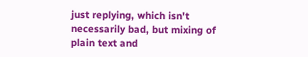just replying, which isn't necessarily bad, but mixing of plain text and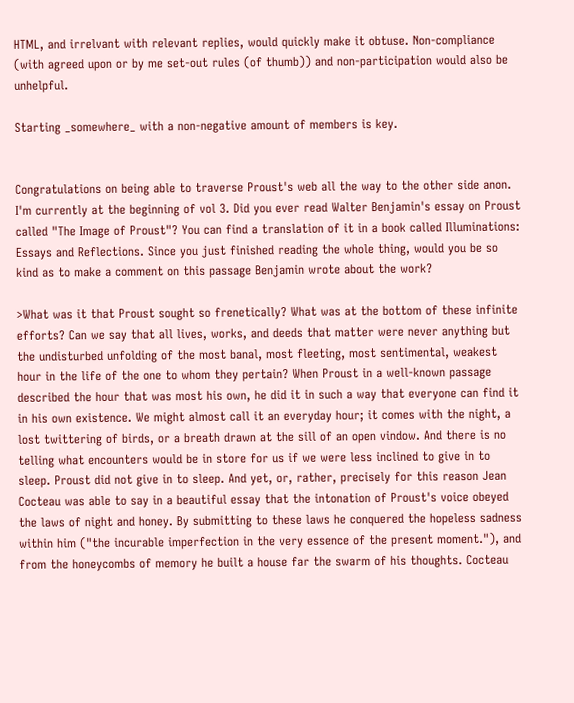HTML, and irrelvant with relevant replies, would quickly make it obtuse. Non-compliance (with agreed upon or by me set-out rules (of thumb)) and non-participation would also be unhelpful.

Starting _somewhere_ with a non-negative amount of members is key.


Congratulations on being able to traverse Proust's web all the way to the other side anon. I'm currently at the beginning of vol 3. Did you ever read Walter Benjamin's essay on Proust called "The Image of Proust"? You can find a translation of it in a book called Illuminations: Essays and Reflections. Since you just finished reading the whole thing, would you be so kind as to make a comment on this passage Benjamin wrote about the work?

>What was it that Proust sought so frenetically? What was at the bottom of these infinite efforts? Can we say that all lives, works, and deeds that matter were never anything but the undisturbed unfolding of the most banal, most fleeting, most sentimental, weakest hour in the life of the one to whom they pertain? When Proust in a well-known passage described the hour that was most his own, he did it in such a way that everyone can find it in his own existence. We might almost call it an everyday hour; it comes with the night, a lost twittering of birds, or a breath drawn at the sill of an open vindow. And there is no telling what encounters would be in store for us if we were less inclined to give in to sleep. Proust did not give in to sleep. And yet, or, rather, precisely for this reason Jean Cocteau was able to say in a beautiful essay that the intonation of Proust's voice obeyed the laws of night and honey. By submitting to these laws he conquered the hopeless sadness within him ("the incurable imperfection in the very essence of the present moment."), and from the honeycombs of memory he built a house far the swarm of his thoughts. Cocteau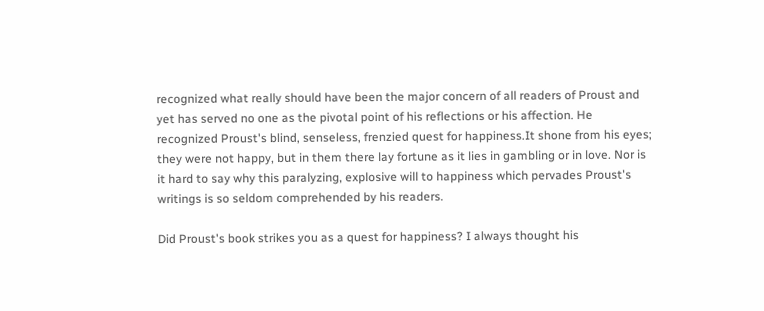recognized what really should have been the major concern of all readers of Proust and yet has served no one as the pivotal point of his reflections or his affection. He recognized Proust's blind, senseless, frenzied quest for happiness.It shone from his eyes; they were not happy, but in them there lay fortune as it lies in gambling or in love. Nor is it hard to say why this paralyzing, explosive will to happiness which pervades Proust's writings is so seldom comprehended by his readers.

Did Proust's book strikes you as a quest for happiness? I always thought his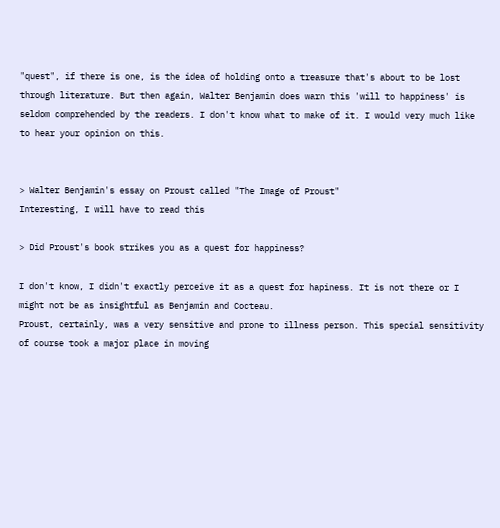"quest", if there is one, is the idea of holding onto a treasure that's about to be lost through literature. But then again, Walter Benjamin does warn this 'will to happiness' is seldom comprehended by the readers. I don't know what to make of it. I would very much like to hear your opinion on this.


> Walter Benjamin's essay on Proust called "The Image of Proust"
Interesting, I will have to read this

> Did Proust's book strikes you as a quest for happiness?

I don't know, I didn't exactly perceive it as a quest for hapiness. It is not there or I might not be as insightful as Benjamin and Cocteau.
Proust, certainly, was a very sensitive and prone to illness person. This special sensitivity of course took a major place in moving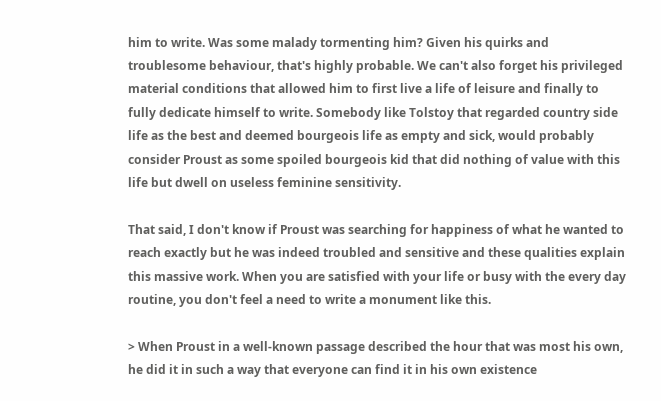him to write. Was some malady tormenting him? Given his quirks and troublesome behaviour, that's highly probable. We can't also forget his privileged material conditions that allowed him to first live a life of leisure and finally to fully dedicate himself to write. Somebody like Tolstoy that regarded country side life as the best and deemed bourgeois life as empty and sick, would probably consider Proust as some spoiled bourgeois kid that did nothing of value with this life but dwell on useless feminine sensitivity.

That said, I don't know if Proust was searching for happiness of what he wanted to reach exactly but he was indeed troubled and sensitive and these qualities explain this massive work. When you are satisfied with your life or busy with the every day routine, you don't feel a need to write a monument like this.

> When Proust in a well-known passage described the hour that was most his own, he did it in such a way that everyone can find it in his own existence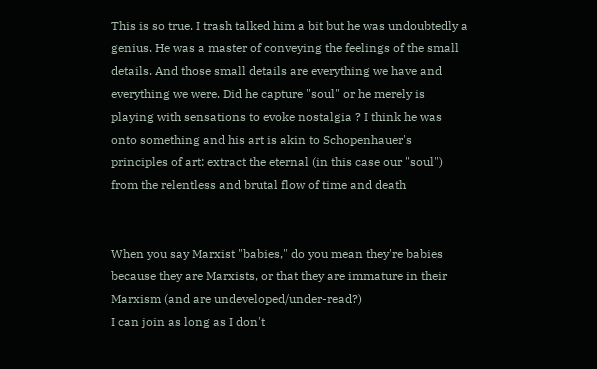This is so true. I trash talked him a bit but he was undoubtedly a genius. He was a master of conveying the feelings of the small details. And those small details are everything we have and everything we were. Did he capture "soul" or he merely is playing with sensations to evoke nostalgia ? I think he was onto something and his art is akin to Schopenhauer's principles of art: extract the eternal (in this case our "soul") from the relentless and brutal flow of time and death


When you say Marxist "babies," do you mean they're babies because they are Marxists, or that they are immature in their Marxism (and are undeveloped/under-read?)
I can join as long as I don't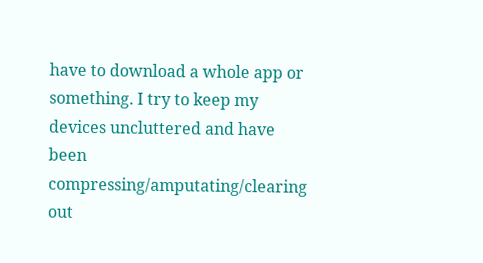have to download a whole app or something. I try to keep my devices uncluttered and have been compressing/amputating/clearing out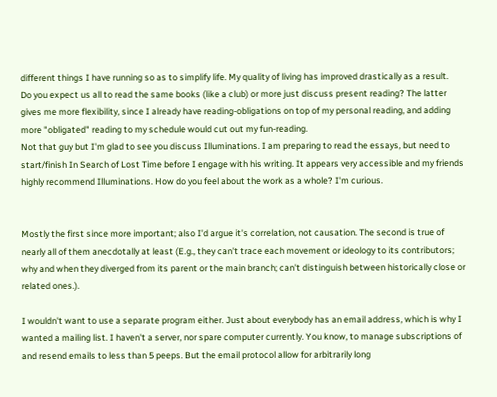different things I have running so as to simplify life. My quality of living has improved drastically as a result.
Do you expect us all to read the same books (like a club) or more just discuss present reading? The latter gives me more flexibility, since I already have reading-obligations on top of my personal reading, and adding more "obligated" reading to my schedule would cut out my fun-reading.
Not that guy but I'm glad to see you discuss Illuminations. I am preparing to read the essays, but need to start/finish In Search of Lost Time before I engage with his writing. It appears very accessible and my friends highly recommend Illuminations. How do you feel about the work as a whole? I'm curious.


Mostly the first since more important; also I'd argue it's correlation, not causation. The second is true of nearly all of them anecdotally at least (E.g., they can't trace each movement or ideology to its contributors; why and when they diverged from its parent or the main branch; can't distinguish between historically close or related ones.).

I wouldn't want to use a separate program either. Just about everybody has an email address, which is why I wanted a mailing list. I haven't a server, nor spare computer currently. You know, to manage subscriptions of and resend emails to less than 5 peeps. But the email protocol allow for arbitrarily long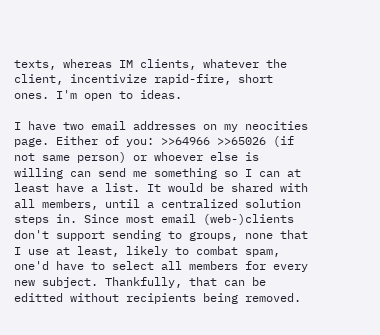texts, whereas IM clients, whatever the client, incentivize rapid-fire, short ones. I'm open to ideas.

I have two email addresses on my neocities page. Either of you: >>64966 >>65026 (if not same person) or whoever else is willing can send me something so I can at least have a list. It would be shared with all members, until a centralized solution steps in. Since most email (web-)clients don't support sending to groups, none that I use at least, likely to combat spam, one'd have to select all members for every new subject. Thankfully, that can be editted without recipients being removed.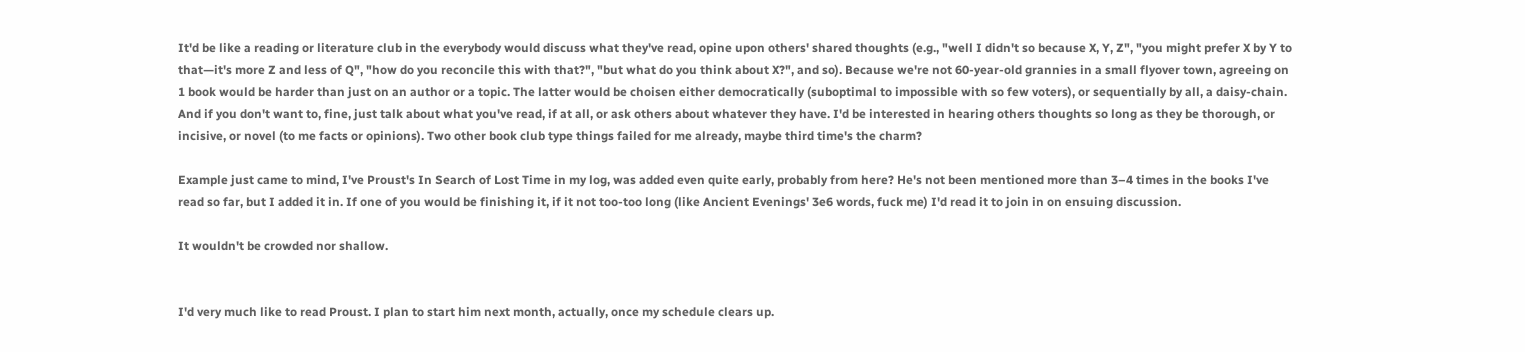It'd be like a reading or literature club in the everybody would discuss what they've read, opine upon others' shared thoughts (e.g., "well I didn't so because X, Y, Z", "you might prefer X by Y to that—it's more Z and less of Q", "how do you reconcile this with that?", "but what do you think about X?", and so). Because we're not 60-year-old grannies in a small flyover town, agreeing on 1 book would be harder than just on an author or a topic. The latter would be choisen either democratically (suboptimal to impossible with so few voters), or sequentially by all, a daisy-chain. And if you don't want to, fine, just talk about what you've read, if at all, or ask others about whatever they have. I'd be interested in hearing others thoughts so long as they be thorough, or incisive, or novel (to me facts or opinions). Two other book club type things failed for me already, maybe third time's the charm?

Example just came to mind, I've Proust's In Search of Lost Time in my log, was added even quite early, probably from here? He's not been mentioned more than 3–4 times in the books I've read so far, but I added it in. If one of you would be finishing it, if it not too-too long (like Ancient Evenings' 3e6 words, fuck me) I'd read it to join in on ensuing discussion.

It wouldn't be crowded nor shallow.


I'd very much like to read Proust. I plan to start him next month, actually, once my schedule clears up.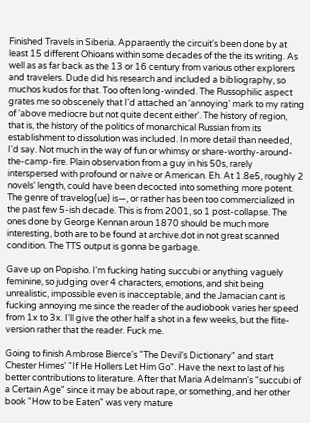Finished Travels in Siberia. Apparaently the circuit's been done by at least 15 different Ohioans within some decades of the the its writing. As well as as far back as the 13 or 16 century from various other explorers and travelers. Dude did his research and included a bibliography, so muchos kudos for that. Too often long-winded. The Russophilic aspect grates me so obscenely that I'd attached an 'annoying' mark to my rating of 'above mediocre but not quite decent either'. The history of region, that is, the history of the politics of monarchical Russian from its establishment to dissolution was included. In more detail than needed, I'd say. Not much in the way of fun or whimsy or share-worthy-around-the-camp-fire. Plain observation from a guy in his 50s, rarely interspersed with profound or naïve or American. Eh. At 1.8e5, roughly 2 novels' length, could have been decocted into something more potent. The genre of travelog(ue) is—, or rather has been too commercialized in the past few 5-ish decade. This is from 2001, so 1 post-collapse. The ones done by George Kennan aroun 1870 should be much more interesting, both are to be found at archive.dot in not great scanned condition. The TTS output is gonna be garbage.

Gave up on Popisho. I'm fucking hating succubi or anything vaguely feminine, so judging over 4 characters, emotions, and shit being unrealistic, impossible even is inacceptable, and the Jamacian cant is fucking annoying me since the reader of the audiobook varies her speed from 1x to 3x. I'll give the other half a shot in a few weeks, but the flite-version rather that the reader. Fuck me.

Going to finish Ambrose Bierce's "The Devil's Dictionary" and start Chester Himes' "If He Hollers Let Him Go". Have the next to last of his better contributions to literature. After that Maria Adelmann's "succubi of a Certain Age" since it may be about rape, or something, and her other book "How to be Eaten" was very mature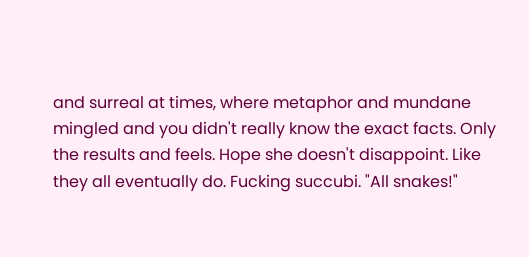and surreal at times, where metaphor and mundane mingled and you didn't really know the exact facts. Only the results and feels. Hope she doesn't disappoint. Like they all eventually do. Fucking succubi. "All snakes!"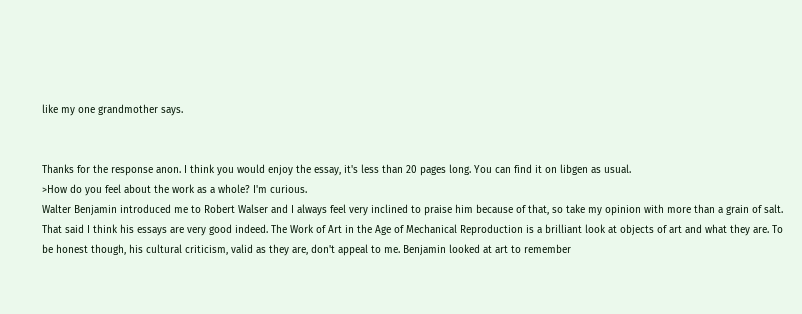like my one grandmother says.


Thanks for the response anon. I think you would enjoy the essay, it's less than 20 pages long. You can find it on libgen as usual.
>How do you feel about the work as a whole? I'm curious.
Walter Benjamin introduced me to Robert Walser and I always feel very inclined to praise him because of that, so take my opinion with more than a grain of salt. That said I think his essays are very good indeed. The Work of Art in the Age of Mechanical Reproduction is a brilliant look at objects of art and what they are. To be honest though, his cultural criticism, valid as they are, don't appeal to me. Benjamin looked at art to remember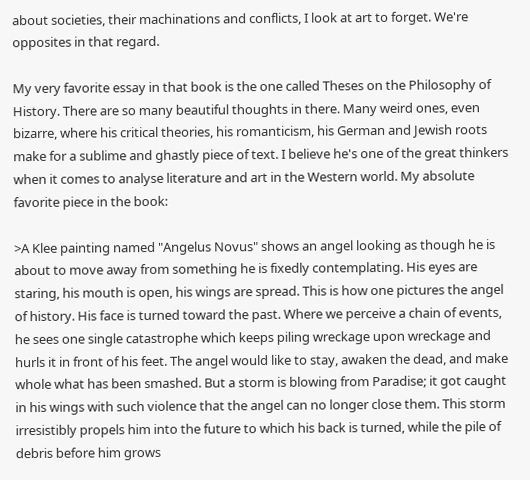about societies, their machinations and conflicts, I look at art to forget. We're opposites in that regard.

My very favorite essay in that book is the one called Theses on the Philosophy of History. There are so many beautiful thoughts in there. Many weird ones, even bizarre, where his critical theories, his romanticism, his German and Jewish roots make for a sublime and ghastly piece of text. I believe he's one of the great thinkers when it comes to analyse literature and art in the Western world. My absolute favorite piece in the book:

>A Klee painting named "Angelus Novus" shows an angel looking as though he is about to move away from something he is fixedly contemplating. His eyes are staring, his mouth is open, his wings are spread. This is how one pictures the angel of history. His face is turned toward the past. Where we perceive a chain of events, he sees one single catastrophe which keeps piling wreckage upon wreckage and hurls it in front of his feet. The angel would like to stay, awaken the dead, and make whole what has been smashed. But a storm is blowing from Paradise; it got caught in his wings with such violence that the angel can no longer close them. This storm irresistibly propels him into the future to which his back is turned, while the pile of debris before him grows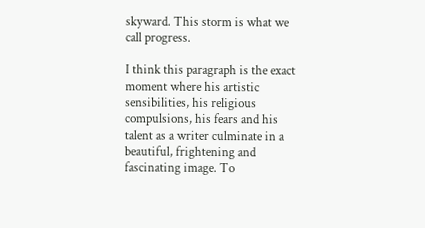skyward. This storm is what we call progress.

I think this paragraph is the exact moment where his artistic sensibilities, his religious compulsions, his fears and his talent as a writer culminate in a beautiful, frightening and fascinating image. To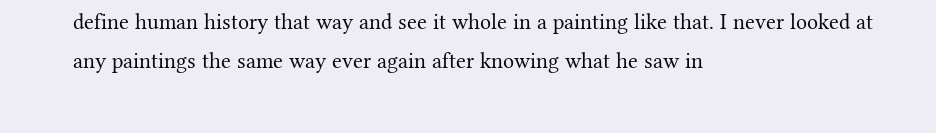define human history that way and see it whole in a painting like that. I never looked at any paintings the same way ever again after knowing what he saw in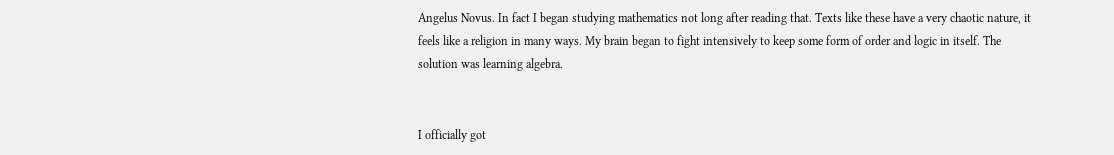Angelus Novus. In fact I began studying mathematics not long after reading that. Texts like these have a very chaotic nature, it feels like a religion in many ways. My brain began to fight intensively to keep some form of order and logic in itself. The solution was learning algebra.


I officially got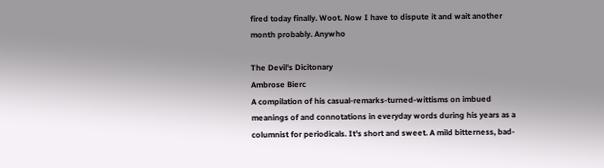fired today finally. Woot. Now I have to dispute it and wait another month probably. Anywho

The Devil's Dicitonary
Ambrose Bierc
A compilation of his casual-remarks-turned-wittisms on imbued meanings of and connotations in everyday words during his years as a columnist for periodicals. It's short and sweet. A mild bitterness, bad-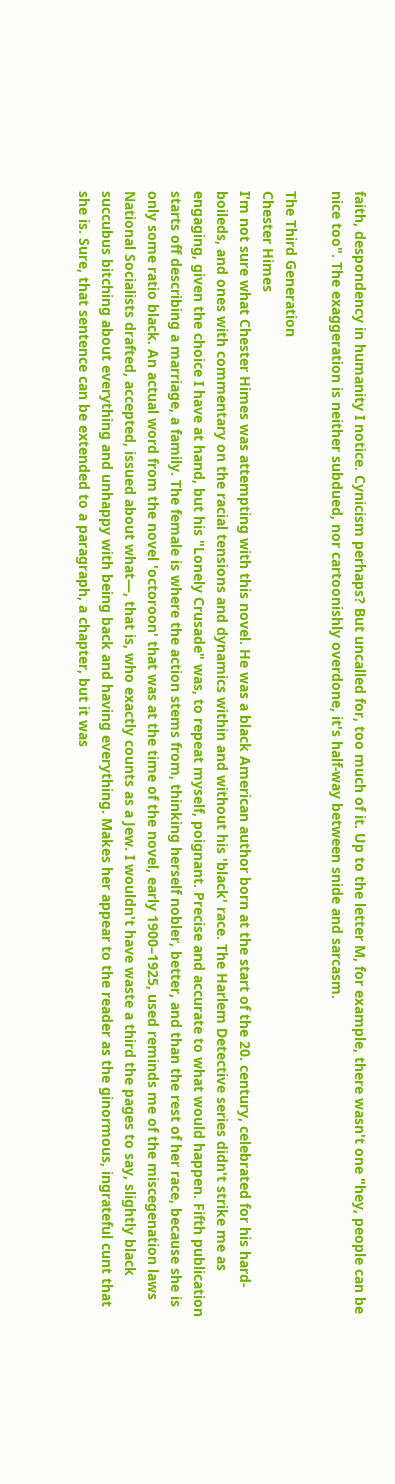faith, despondency in humanity I notice. Cynicism perhaps? But uncalled for, too much of it. Up to the letter M, for example, there wasn't one "hey, people can be nice too". The exaggeration is neither subdued, nor cartoonishly overdone, it's half-way between snide and sarcasm.

The Third Generation
Chester Himes
I'm not sure what Chester Himes was attempting with this novel. He was a black American author born at the start of the 20. century, celebrated for his hard-boileds, and ones with commentary on the racial tensions and dynamics within and without his 'black' race. The Harlem Detective series didn't strike me as engaging, given the choice I have at hand, but his "Lonely Crusade" was, to repeat myself, poignant. Precise and accurate to what would happen. Fifth publication starts off describing a marriage, a family. The female is where the action stems from, thinking herself nobler, better, and than the rest of her race, because she is only some ratio black. An actual word from the novel 'octoroon' that was at the time of the novel, early 1900–1925, used reminds me of the miscegenation laws National Socialists drafted, accepted, issued about what—, that is, who exactly counts as a Jew. I wouldn't have waste a third the pages to say, slightly black succubus bitching about everything and unhappy with being back and having everything. Makes her appear to the reader as the ginormous, ingrateful cunt that she is. Sure, that sentence can be extended to a paragraph, a chapter, but it was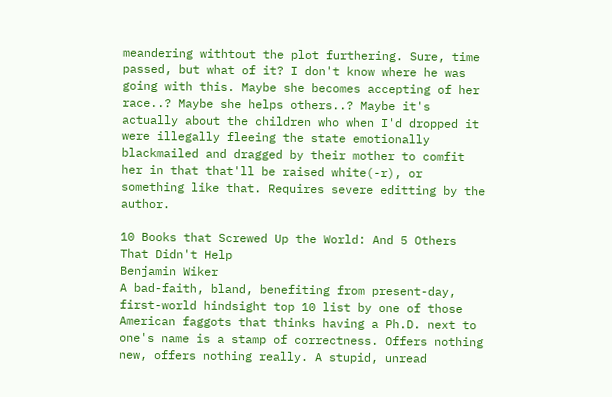meandering withtout the plot furthering. Sure, time passed, but what of it? I don't know where he was going with this. Maybe she becomes accepting of her race..? Maybe she helps others..? Maybe it's actually about the children who when I'd dropped it were illegally fleeing the state emotionally blackmailed and dragged by their mother to comfit her in that that'll be raised white(-r), or something like that. Requires severe editting by the author.

10 Books that Screwed Up the World: And 5 Others That Didn't Help
Benjamin Wiker
A bad-faith, bland, benefiting from present-day, first-world hindsight top 10 list by one of those American faggots that thinks having a Ph.D. next to one's name is a stamp of correctness. Offers nothing new, offers nothing really. A stupid, unread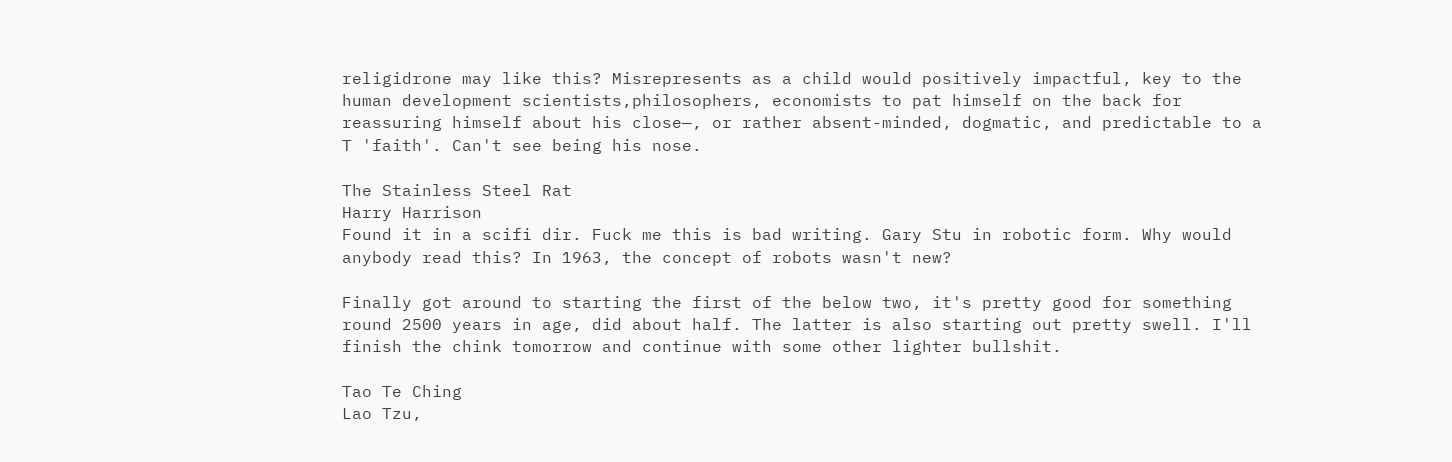religidrone may like this? Misrepresents as a child would positively impactful, key to the human development scientists,philosophers, economists to pat himself on the back for reassuring himself about his close—, or rather absent-minded, dogmatic, and predictable to a T 'faith'. Can't see being his nose.

The Stainless Steel Rat
Harry Harrison
Found it in a scifi dir. Fuck me this is bad writing. Gary Stu in robotic form. Why would anybody read this? In 1963, the concept of robots wasn't new?

Finally got around to starting the first of the below two, it's pretty good for something round 2500 years in age, did about half. The latter is also starting out pretty swell. I'll finish the chink tomorrow and continue with some other lighter bullshit.

Tao Te Ching
Lao Tzu,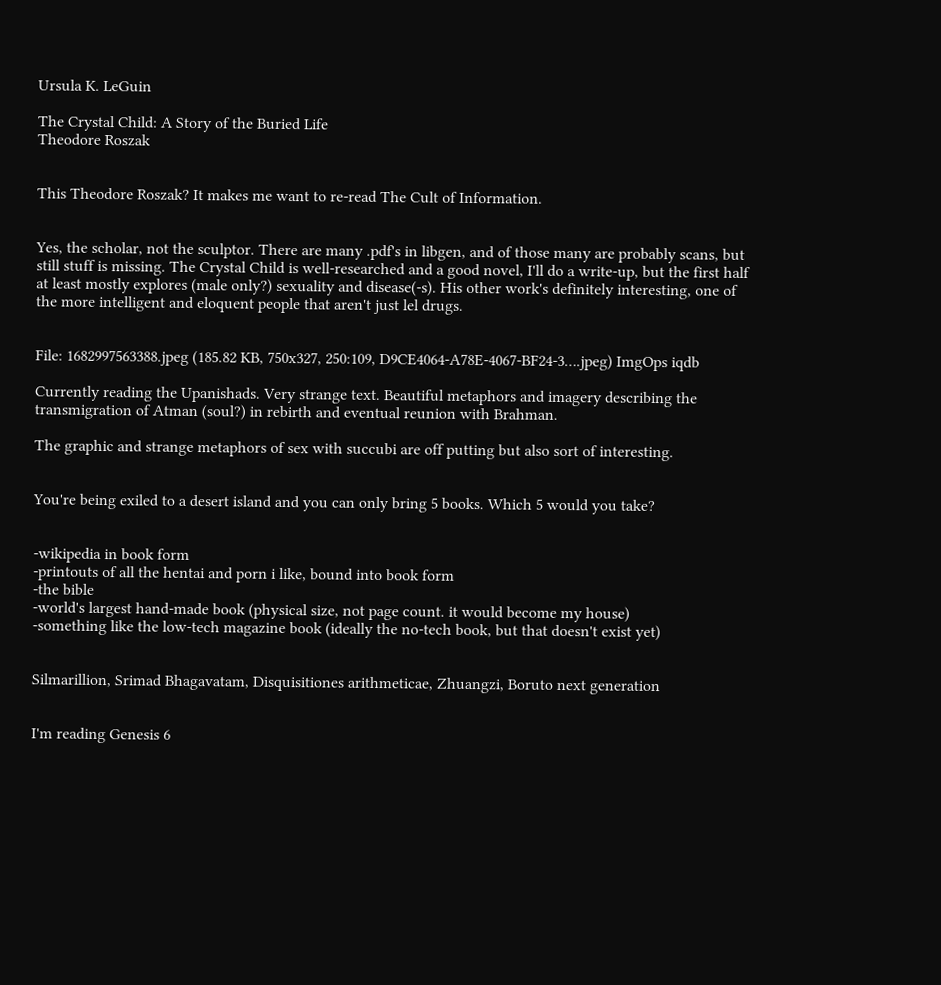Ursula K. LeGuin

The Crystal Child: A Story of the Buried Life
Theodore Roszak


This Theodore Roszak? It makes me want to re-read The Cult of Information.


Yes, the scholar, not the sculptor. There are many .pdf's in libgen, and of those many are probably scans, but still stuff is missing. The Crystal Child is well-researched and a good novel, I'll do a write-up, but the first half at least mostly explores (male only?) sexuality and disease(-s). His other work's definitely interesting, one of the more intelligent and eloquent people that aren't just lel drugs.


File: 1682997563388.jpeg (185.82 KB, 750x327, 250:109, D9CE4064-A78E-4067-BF24-3….jpeg) ImgOps iqdb

Currently reading the Upanishads. Very strange text. Beautiful metaphors and imagery describing the transmigration of Atman (soul?) in rebirth and eventual reunion with Brahman.

The graphic and strange metaphors of sex with succubi are off putting but also sort of interesting.


You're being exiled to a desert island and you can only bring 5 books. Which 5 would you take?


-wikipedia in book form
-printouts of all the hentai and porn i like, bound into book form
-the bible
-world's largest hand-made book (physical size, not page count. it would become my house)
-something like the low-tech magazine book (ideally the no-tech book, but that doesn't exist yet)


Silmarillion, Srimad Bhagavatam, Disquisitiones arithmeticae, Zhuangzi, Boruto next generation


I'm reading Genesis 6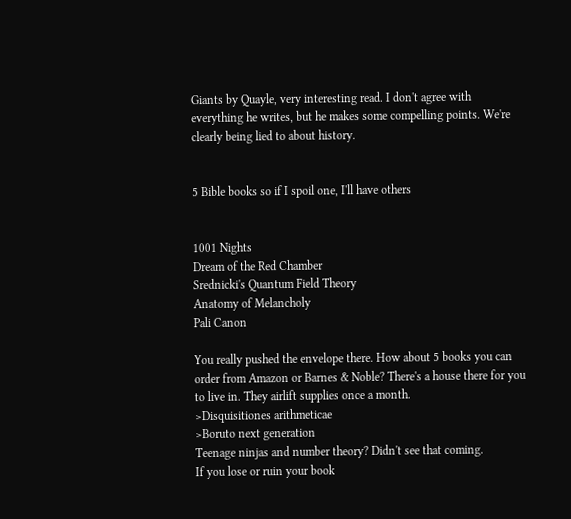Giants by Quayle, very interesting read. I don't agree with everything he writes, but he makes some compelling points. We're clearly being lied to about history.


5 Bible books so if I spoil one, I'll have others


1001 Nights
Dream of the Red Chamber
Srednicki's Quantum Field Theory
Anatomy of Melancholy
Pali Canon

You really pushed the envelope there. How about 5 books you can order from Amazon or Barnes & Noble? There's a house there for you to live in. They airlift supplies once a month.
>Disquisitiones arithmeticae
>Boruto next generation
Teenage ninjas and number theory? Didn't see that coming.
If you lose or ruin your book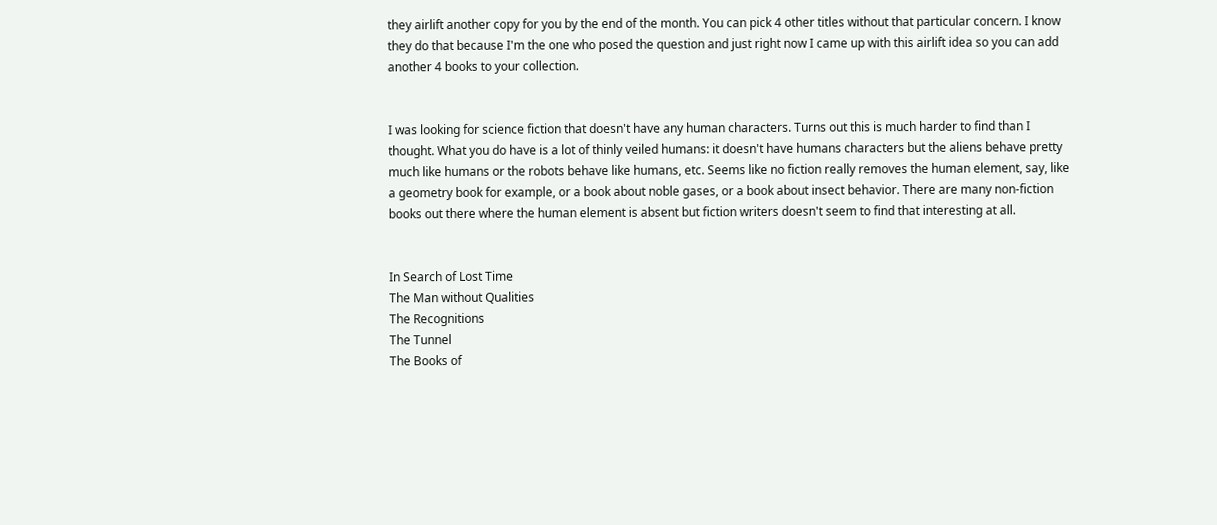they airlift another copy for you by the end of the month. You can pick 4 other titles without that particular concern. I know they do that because I'm the one who posed the question and just right now I came up with this airlift idea so you can add another 4 books to your collection.


I was looking for science fiction that doesn't have any human characters. Turns out this is much harder to find than I thought. What you do have is a lot of thinly veiled humans: it doesn't have humans characters but the aliens behave pretty much like humans or the robots behave like humans, etc. Seems like no fiction really removes the human element, say, like a geometry book for example, or a book about noble gases, or a book about insect behavior. There are many non-fiction books out there where the human element is absent but fiction writers doesn't seem to find that interesting at all.


In Search of Lost Time
The Man without Qualities
The Recognitions
The Tunnel
The Books of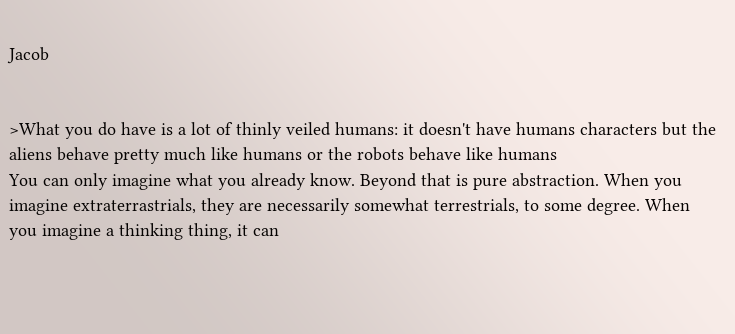Jacob


>What you do have is a lot of thinly veiled humans: it doesn't have humans characters but the aliens behave pretty much like humans or the robots behave like humans
You can only imagine what you already know. Beyond that is pure abstraction. When you imagine extraterrastrials, they are necessarily somewhat terrestrials, to some degree. When you imagine a thinking thing, it can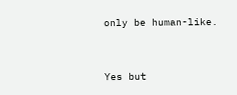only be human-like.


Yes but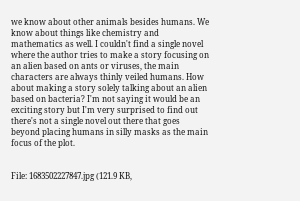we know about other animals besides humans. We know about things like chemistry and mathematics as well. I couldn't find a single novel where the author tries to make a story focusing on an alien based on ants or viruses, the main characters are always thinly veiled humans. How about making a story solely talking about an alien based on bacteria? I'm not saying it would be an exciting story but I'm very surprised to find out there's not a single novel out there that goes beyond placing humans in silly masks as the main focus of the plot.


File: 1683502227847.jpg (121.9 KB,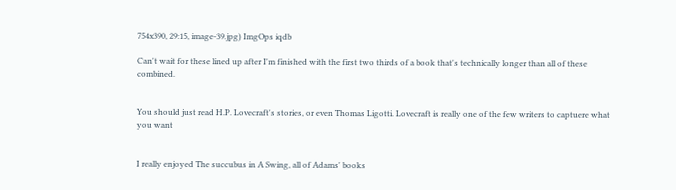754x390, 29:15, image-39.jpg) ImgOps iqdb

Can't wait for these lined up after I'm finished with the first two thirds of a book that's technically longer than all of these combined.


You should just read H.P. Lovecraft's stories, or even Thomas Ligotti. Lovecraft is really one of the few writers to captuere what you want


I really enjoyed The succubus in A Swing, all of Adams' books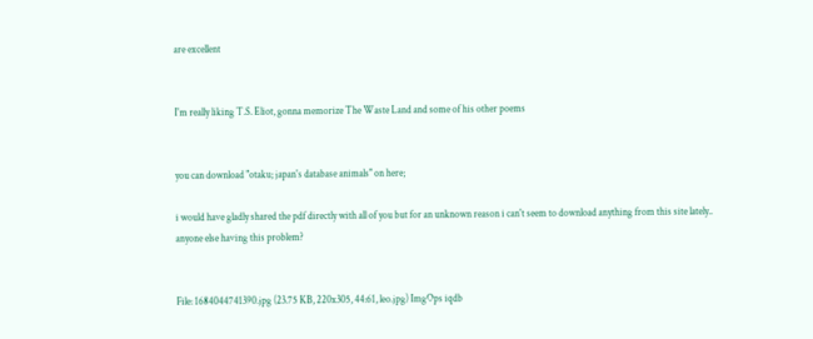are excellent


I'm really liking T.S. Eliot, gonna memorize The Waste Land and some of his other poems


you can download "otaku; japan's database animals" on here;

i would have gladly shared the pdf directly with all of you but for an unknown reason i can't seem to download anything from this site lately..
anyone else having this problem?


File: 1684044741390.jpg (23.75 KB, 220x305, 44:61, leo.jpg) ImgOps iqdb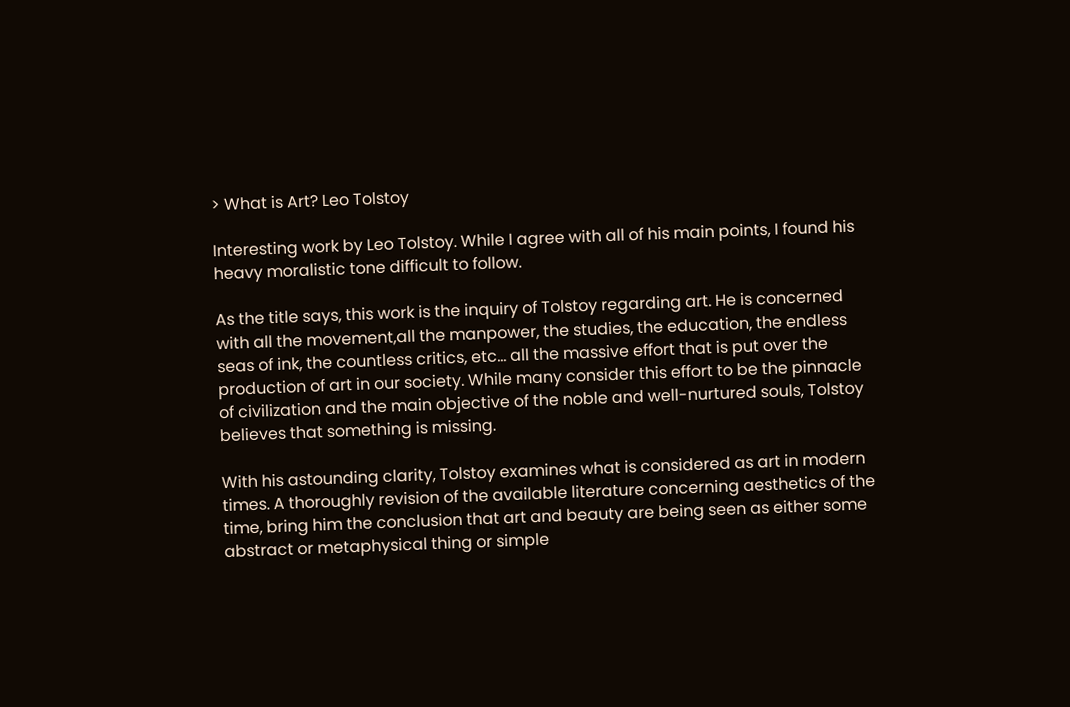> What is Art? Leo Tolstoy

Interesting work by Leo Tolstoy. While I agree with all of his main points, I found his heavy moralistic tone difficult to follow.

As the title says, this work is the inquiry of Tolstoy regarding art. He is concerned with all the movement,all the manpower, the studies, the education, the endless seas of ink, the countless critics, etc… all the massive effort that is put over the production of art in our society. While many consider this effort to be the pinnacle of civilization and the main objective of the noble and well-nurtured souls, Tolstoy believes that something is missing.

With his astounding clarity, Tolstoy examines what is considered as art in modern times. A thoroughly revision of the available literature concerning aesthetics of the time, bring him the conclusion that art and beauty are being seen as either some abstract or metaphysical thing or simple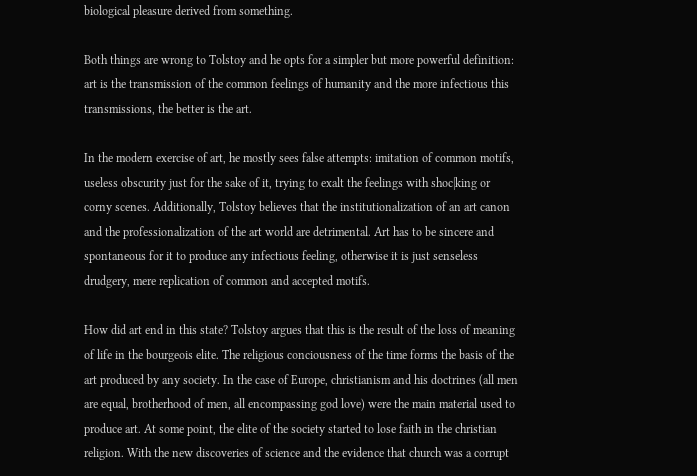biological pleasure derived from something.

Both things are wrong to Tolstoy and he opts for a simpler but more powerful definition: art is the transmission of the common feelings of humanity and the more infectious this transmissions, the better is the art.

In the modern exercise of art, he mostly sees false attempts: imitation of common motifs, useless obscurity just for the sake of it, trying to exalt the feelings with shoc|king or corny scenes. Additionally, Tolstoy believes that the institutionalization of an art canon and the professionalization of the art world are detrimental. Art has to be sincere and spontaneous for it to produce any infectious feeling, otherwise it is just senseless drudgery, mere replication of common and accepted motifs.

How did art end in this state? Tolstoy argues that this is the result of the loss of meaning of life in the bourgeois elite. The religious conciousness of the time forms the basis of the art produced by any society. In the case of Europe, christianism and his doctrines (all men are equal, brotherhood of men, all encompassing god love) were the main material used to produce art. At some point, the elite of the society started to lose faith in the christian religion. With the new discoveries of science and the evidence that church was a corrupt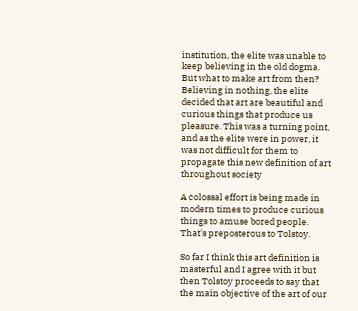institution, the elite was unable to keep believing in the old dogma. But what to make art from then? Believing in nothing, the elite decided that art are beautiful and curious things that produce us pleasure. This was a turning point, and as the elite were in power, it was not difficult for them to propagate this new definition of art throughout society

A colossal effort is being made in modern times to produce curious things to amuse bored people. That's preposterous to Tolstoy.

So far I think this art definition is masterful and I agree with it but then Tolstoy proceeds to say that the main objective of the art of our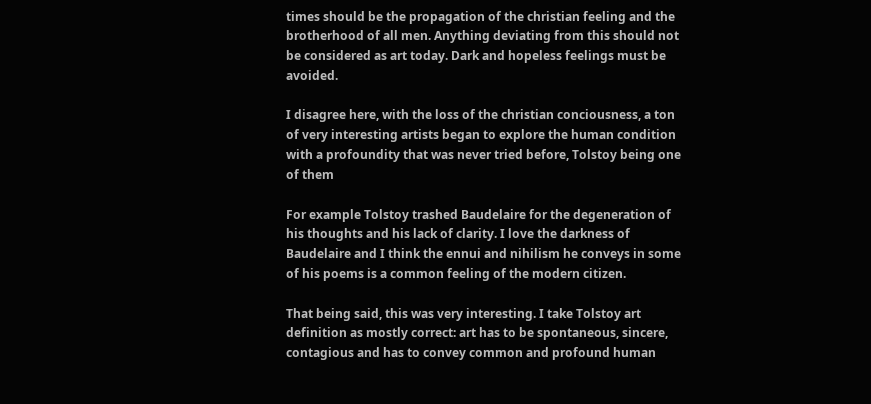times should be the propagation of the christian feeling and the brotherhood of all men. Anything deviating from this should not be considered as art today. Dark and hopeless feelings must be avoided.

I disagree here, with the loss of the christian conciousness, a ton of very interesting artists began to explore the human condition with a profoundity that was never tried before, Tolstoy being one of them

For example Tolstoy trashed Baudelaire for the degeneration of his thoughts and his lack of clarity. I love the darkness of Baudelaire and I think the ennui and nihilism he conveys in some of his poems is a common feeling of the modern citizen.

That being said, this was very interesting. I take Tolstoy art definition as mostly correct: art has to be spontaneous, sincere, contagious and has to convey common and profound human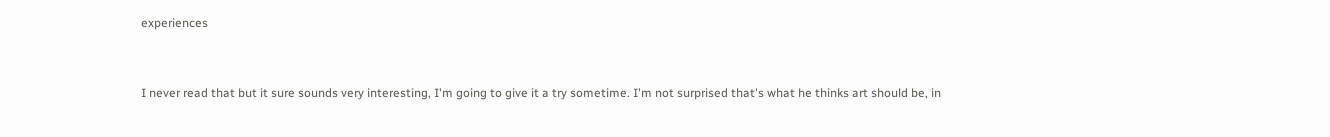experiences


I never read that but it sure sounds very interesting, I'm going to give it a try sometime. I'm not surprised that's what he thinks art should be, in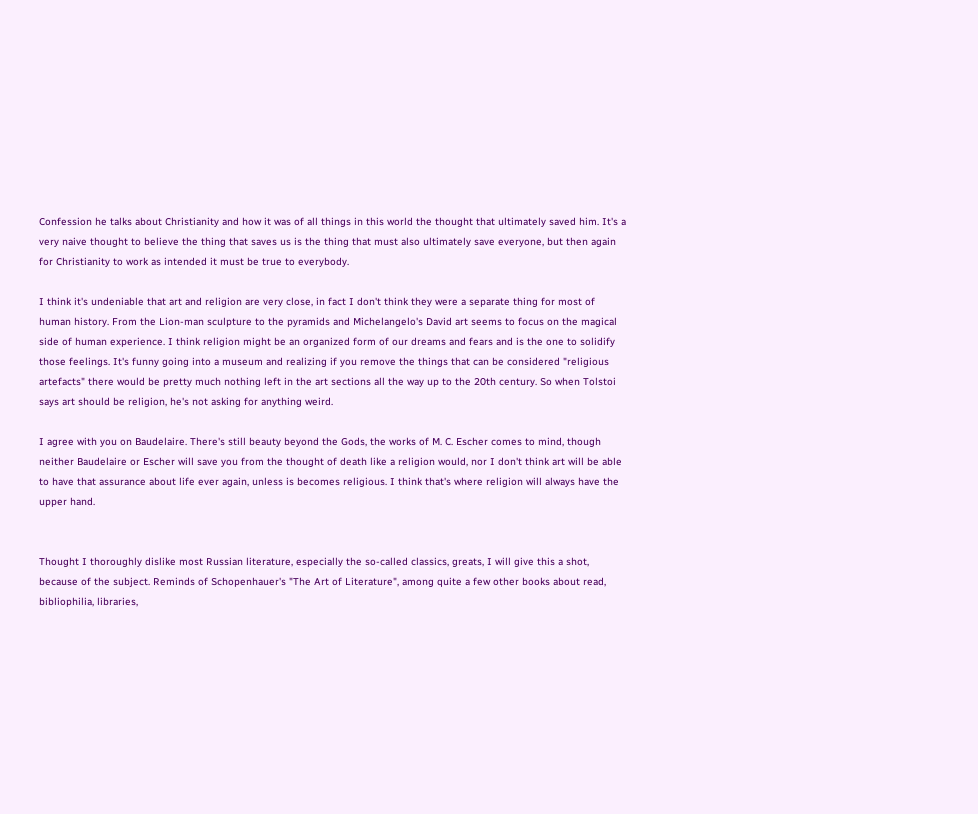Confession he talks about Christianity and how it was of all things in this world the thought that ultimately saved him. It's a very naive thought to believe the thing that saves us is the thing that must also ultimately save everyone, but then again for Christianity to work as intended it must be true to everybody.

I think it's undeniable that art and religion are very close, in fact I don't think they were a separate thing for most of human history. From the Lion-man sculpture to the pyramids and Michelangelo's David art seems to focus on the magical side of human experience. I think religion might be an organized form of our dreams and fears and is the one to solidify those feelings. It's funny going into a museum and realizing if you remove the things that can be considered "religious artefacts" there would be pretty much nothing left in the art sections all the way up to the 20th century. So when Tolstoi says art should be religion, he's not asking for anything weird.

I agree with you on Baudelaire. There's still beauty beyond the Gods, the works of M. C. Escher comes to mind, though neither Baudelaire or Escher will save you from the thought of death like a religion would, nor I don't think art will be able to have that assurance about life ever again, unless is becomes religious. I think that's where religion will always have the upper hand.


Thought I thoroughly dislike most Russian literature, especially the so-called classics, greats, I will give this a shot, because of the subject. Reminds of Schopenhauer's "The Art of Literature", among quite a few other books about read, bibliophilia, libraries,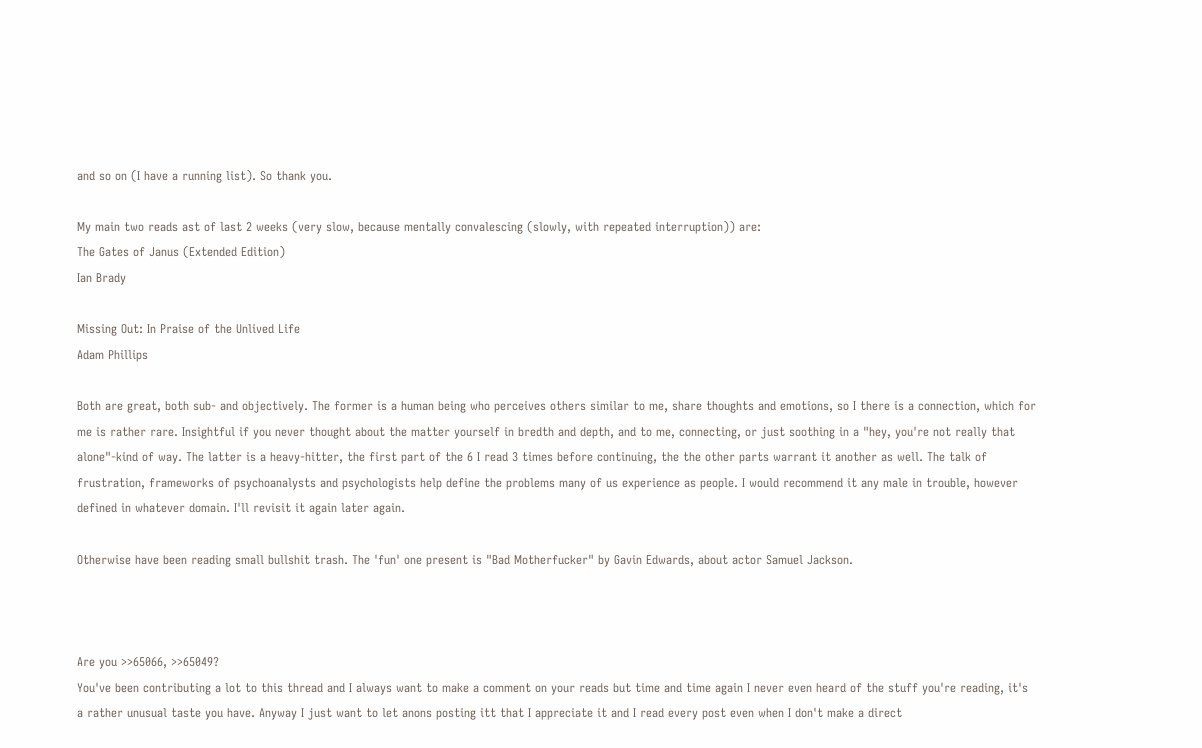and so on (I have a running list). So thank you.

My main two reads ast of last 2 weeks (very slow, because mentally convalescing (slowly, with repeated interruption)) are:
The Gates of Janus (Extended Edition)
Ian Brady

Missing Out: In Praise of the Unlived Life
Adam Phillips

Both are great, both sub- and objectively. The former is a human being who perceives others similar to me, share thoughts and emotions, so I there is a connection, which for me is rather rare. Insightful if you never thought about the matter yourself in bredth and depth, and to me, connecting, or just soothing in a "hey, you're not really that alone"-kind of way. The latter is a heavy-hitter, the first part of the 6 I read 3 times before continuing, the the other parts warrant it another as well. The talk of frustration, frameworks of psychoanalysts and psychologists help define the problems many of us experience as people. I would recommend it any male in trouble, however defined in whatever domain. I'll revisit it again later again.

Otherwise have been reading small bullshit trash. The 'fun' one present is "Bad Motherfucker" by Gavin Edwards, about actor Samuel Jackson.



Are you >>65066, >>65049?
You've been contributing a lot to this thread and I always want to make a comment on your reads but time and time again I never even heard of the stuff you're reading, it's a rather unusual taste you have. Anyway I just want to let anons posting itt that I appreciate it and I read every post even when I don't make a direct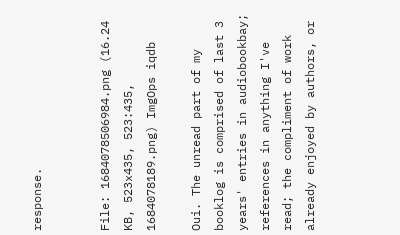response.


File: 1684078506984.png (16.24 KB, 523x435, 523:435, 1684078189.png) ImgOps iqdb

Oui. The unread part of my booklog is comprised of last 3 years' entries in audiobookbay; references in anything I've read; the compliment of work already enjoyed by authors, or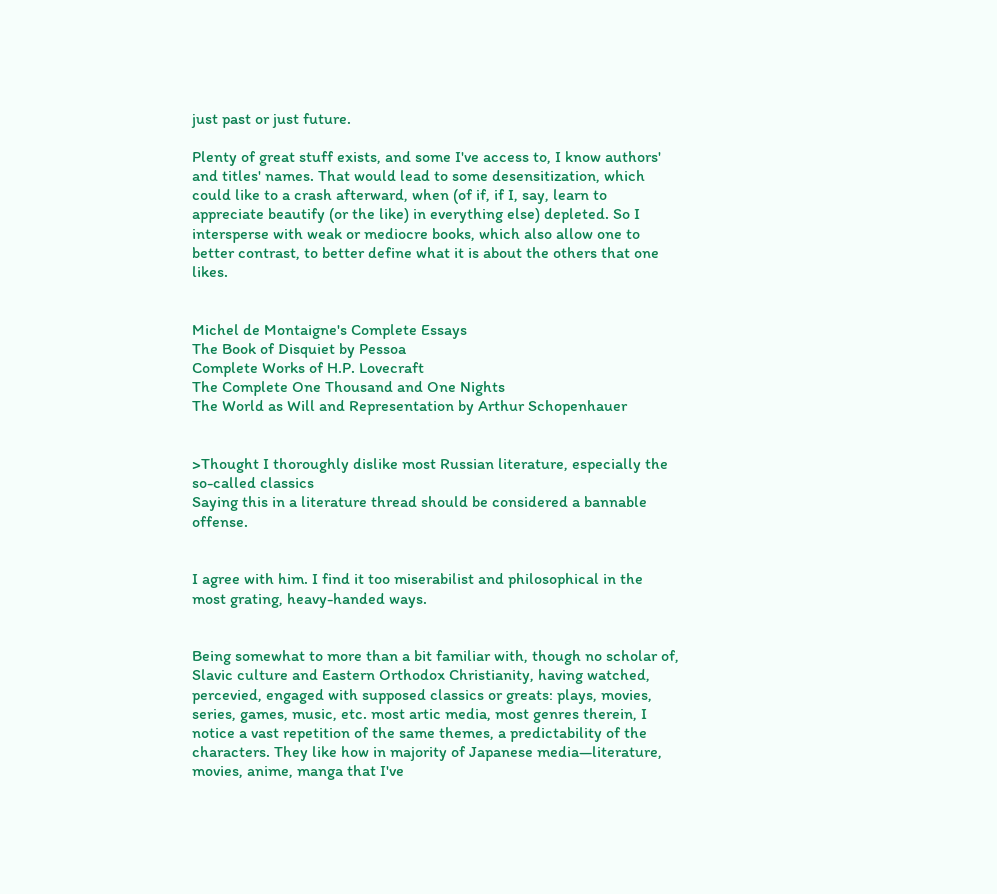just past or just future.

Plenty of great stuff exists, and some I've access to, I know authors' and titles' names. That would lead to some desensitization, which could like to a crash afterward, when (of if, if I, say, learn to appreciate beautify (or the like) in everything else) depleted. So I intersperse with weak or mediocre books, which also allow one to better contrast, to better define what it is about the others that one likes.


Michel de Montaigne's Complete Essays
The Book of Disquiet by Pessoa
Complete Works of H.P. Lovecraft
The Complete One Thousand and One Nights
The World as Will and Representation by Arthur Schopenhauer


>Thought I thoroughly dislike most Russian literature, especially the so-called classics
Saying this in a literature thread should be considered a bannable offense.


I agree with him. I find it too miserabilist and philosophical in the most grating, heavy-handed ways.


Being somewhat to more than a bit familiar with, though no scholar of, Slavic culture and Eastern Orthodox Christianity, having watched, percevied, engaged with supposed classics or greats: plays, movies, series, games, music, etc. most artic media, most genres therein, I notice a vast repetition of the same themes, a predictability of the characters. They like how in majority of Japanese media—literature, movies, anime, manga that I've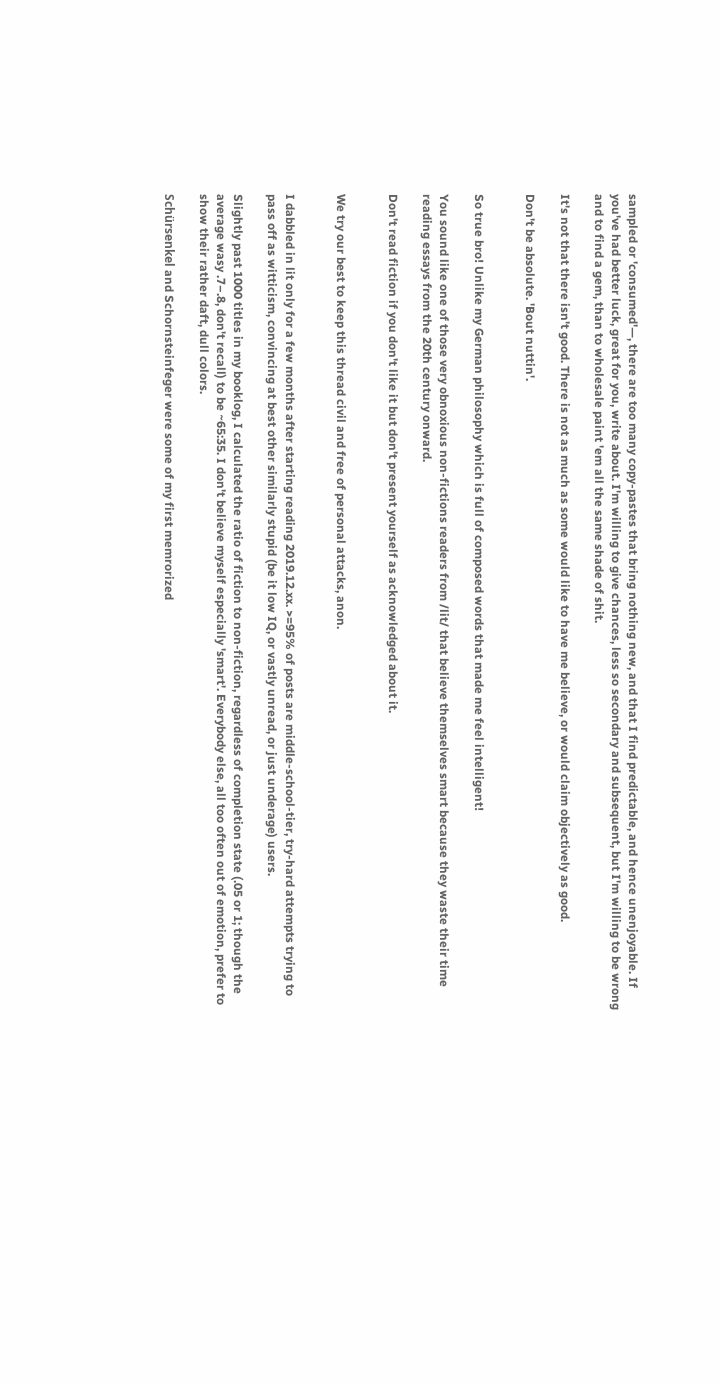sampled or 'consumed'—, there are too many copy-pastes that bring nothing new, and that I find predictable, and hence unenjoyable. If you've had better luck, great for you, write about. I'm willing to give chances, less so secondary and subsequent, but I'm willing to be wrong and to find a gem, than to wholesale paint 'em all the same shade of shit.

It's not that there isn't good. There is not as much as some would like to have me believe, or would claim objectively as good.

Don't be absolute. 'Bout nuttin'.


So true bro! Unlike my German philosophy which is full of composed words that made me feel intelligent!

You sound like one of those very obnoxious non-fictions readers from /lit/ that believe themselves smart because they waste their time reading essays from the 20th century onward.

Don't read fiction if you don't like it but don't present yourself as acknowledged about it.


We try our best to keep this thread civil and free of personal attacks, anon.


I dabbled in lit only for a few months after starting reading 2019.12.xx. >=95% of posts are middle-school-tier, try-hard attempts trying to pass off as witticism, convincing at best other similarly stupid (be it low IQ, or vastly unread, or just underage) users.

Slightly past 1000 titles in my booklog, I calculated the ratio of fiction to non-fiction, regardless of completion state (.05 or 1; though the average wasy .7–.8, don't recall) to be ~65:35. I don't believe myself especially 'smart'. Everybody else, all too often out of emotion, prefer to show their rather daft, dull colors.

Schürsenkel and Schornsteinfeger were some of my first memrorized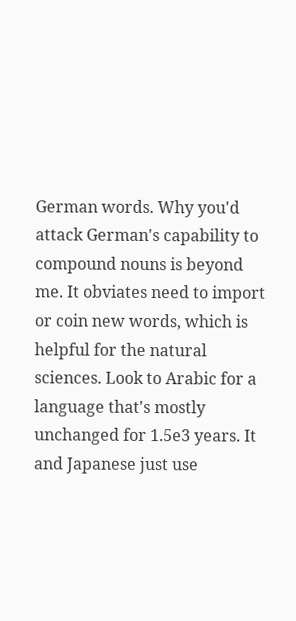German words. Why you'd attack German's capability to compound nouns is beyond me. It obviates need to import or coin new words, which is helpful for the natural sciences. Look to Arabic for a language that's mostly unchanged for 1.5e3 years. It and Japanese just use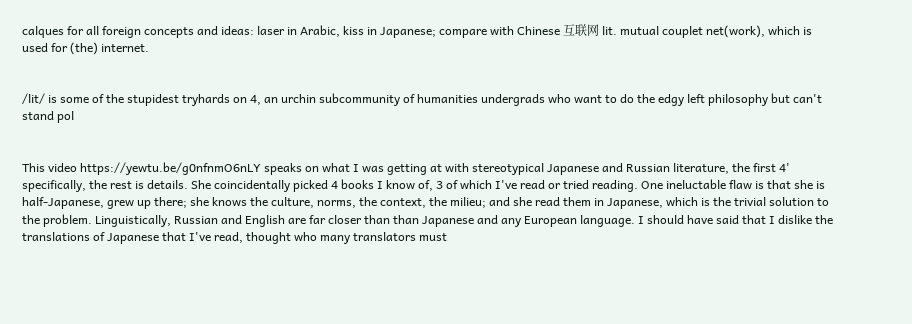calques for all foreign concepts and ideas: laser in Arabic, kiss in Japanese; compare with Chinese 互联网 lit. mutual couplet net(work), which is used for (the) internet.


/lit/ is some of the stupidest tryhards on 4, an urchin subcommunity of humanities undergrads who want to do the edgy left philosophy but can't stand pol


This video https://yewtu.be/g0nfnmO6nLY speaks on what I was getting at with stereotypical Japanese and Russian literature, the first 4' specifically, the rest is details. She coincidentally picked 4 books I know of, 3 of which I've read or tried reading. One ineluctable flaw is that she is half-Japanese, grew up there; she knows the culture, norms, the context, the milieu; and she read them in Japanese, which is the trivial solution to the problem. Linguistically, Russian and English are far closer than than Japanese and any European language. I should have said that I dislike the translations of Japanese that I've read, thought who many translators must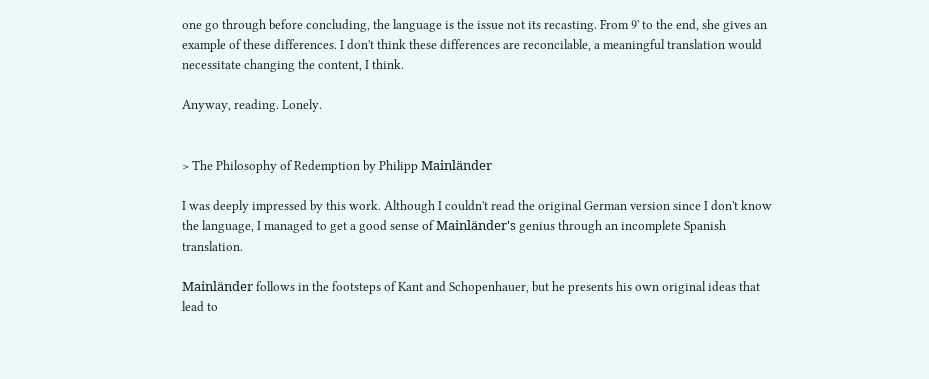one go through before concluding, the language is the issue not its recasting. From 9' to the end, she gives an example of these differences. I don't think these differences are reconcilable, a meaningful translation would necessitate changing the content, I think.

Anyway, reading. Lonely.


> The Philosophy of Redemption by Philipp Mainländer

I was deeply impressed by this work. Although I couldn't read the original German version since I don't know the language, I managed to get a good sense of Mainländer's genius through an incomplete Spanish translation.

Mainländer follows in the footsteps of Kant and Schopenhauer, but he presents his own original ideas that lead to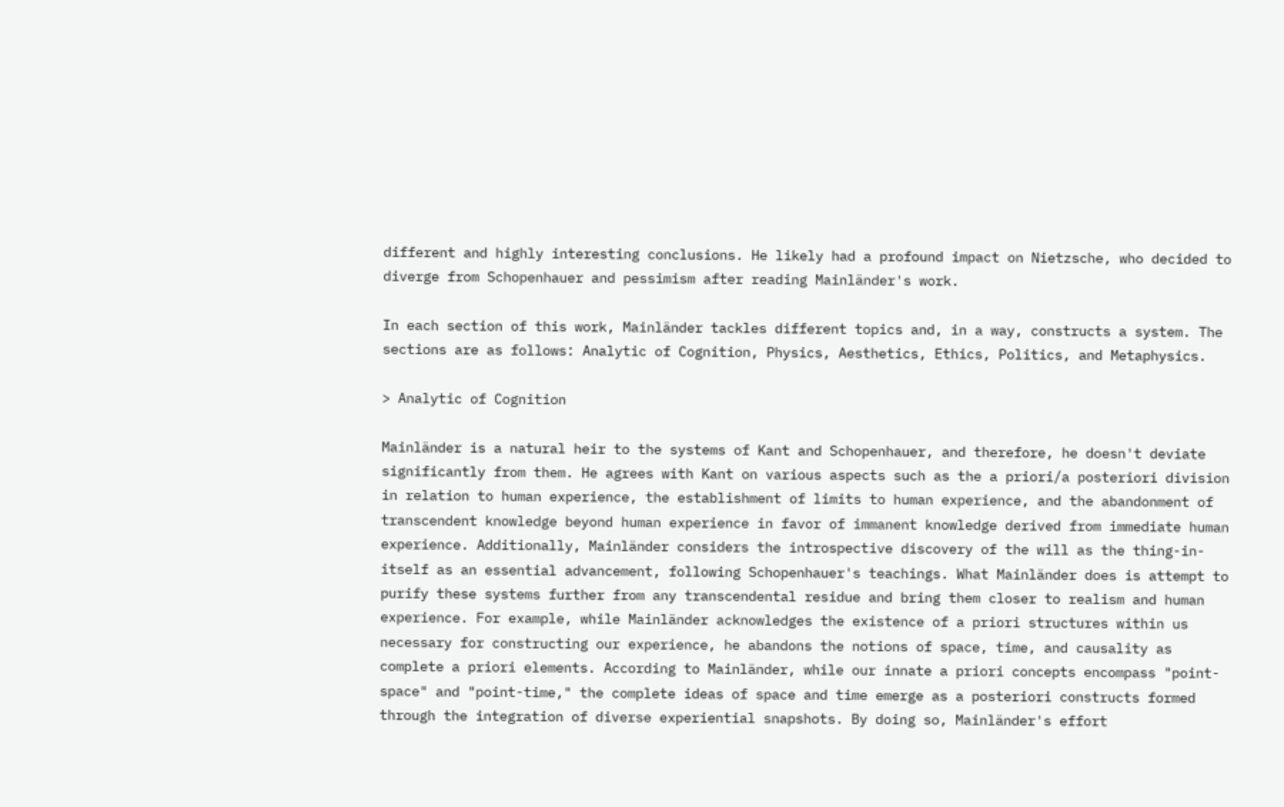different and highly interesting conclusions. He likely had a profound impact on Nietzsche, who decided to diverge from Schopenhauer and pessimism after reading Mainländer's work.

In each section of this work, Mainländer tackles different topics and, in a way, constructs a system. The sections are as follows: Analytic of Cognition, Physics, Aesthetics, Ethics, Politics, and Metaphysics.

> Analytic of Cognition

Mainländer is a natural heir to the systems of Kant and Schopenhauer, and therefore, he doesn't deviate significantly from them. He agrees with Kant on various aspects such as the a priori/a posteriori division in relation to human experience, the establishment of limits to human experience, and the abandonment of transcendent knowledge beyond human experience in favor of immanent knowledge derived from immediate human experience. Additionally, Mainländer considers the introspective discovery of the will as the thing-in-itself as an essential advancement, following Schopenhauer's teachings. What Mainländer does is attempt to purify these systems further from any transcendental residue and bring them closer to realism and human experience. For example, while Mainländer acknowledges the existence of a priori structures within us necessary for constructing our experience, he abandons the notions of space, time, and causality as complete a priori elements. According to Mainländer, while our innate a priori concepts encompass "point-space" and "point-time," the complete ideas of space and time emerge as a posteriori constructs formed through the integration of diverse experiential snapshots. By doing so, Mainländer's effort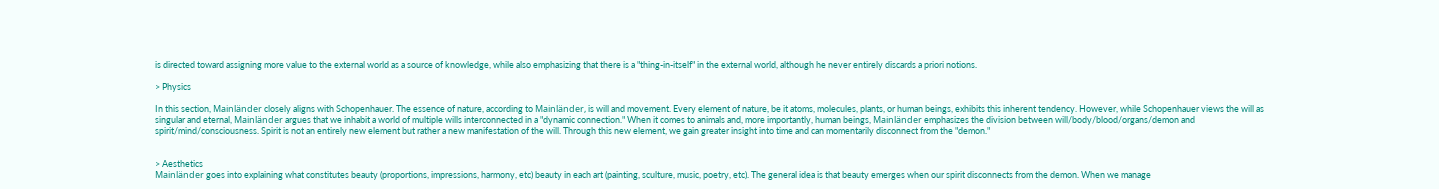is directed toward assigning more value to the external world as a source of knowledge, while also emphasizing that there is a "thing-in-itself" in the external world, although he never entirely discards a priori notions.

> Physics

In this section, Mainländer closely aligns with Schopenhauer. The essence of nature, according to Mainländer, is will and movement. Every element of nature, be it atoms, molecules, plants, or human beings, exhibits this inherent tendency. However, while Schopenhauer views the will as singular and eternal, Mainländer argues that we inhabit a world of multiple wills interconnected in a "dynamic connection." When it comes to animals and, more importantly, human beings, Mainländer emphasizes the division between will/body/blood/organs/demon and spirit/mind/consciousness. Spirit is not an entirely new element but rather a new manifestation of the will. Through this new element, we gain greater insight into time and can momentarily disconnect from the "demon."


> Aesthetics
Mainländer goes into explaining what constitutes beauty (proportions, impressions, harmony, etc) beauty in each art (painting, sculture, music, poetry, etc). The general idea is that beauty emerges when our spirit disconnects from the demon. When we manage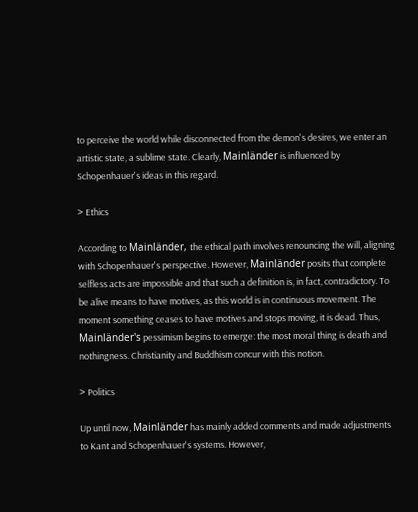to perceive the world while disconnected from the demon's desires, we enter an artistic state, a sublime state. Clearly, Mainländer is influenced by Schopenhauer's ideas in this regard.

> Ethics

According to Mainländer, the ethical path involves renouncing the will, aligning with Schopenhauer's perspective. However, Mainländer posits that complete selfless acts are impossible and that such a definition is, in fact, contradictory. To be alive means to have motives, as this world is in continuous movement. The moment something ceases to have motives and stops moving, it is dead. Thus, Mainländer's pessimism begins to emerge: the most moral thing is death and nothingness. Christianity and Buddhism concur with this notion.

> Politics

Up until now, Mainländer has mainly added comments and made adjustments to Kant and Schopenhauer's systems. However,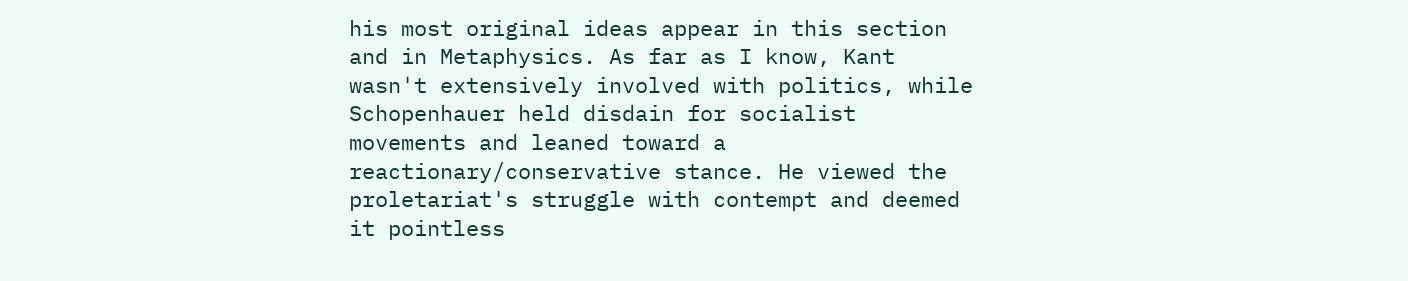his most original ideas appear in this section and in Metaphysics. As far as I know, Kant wasn't extensively involved with politics, while Schopenhauer held disdain for socialist movements and leaned toward a reactionary/conservative stance. He viewed the proletariat's struggle with contempt and deemed it pointless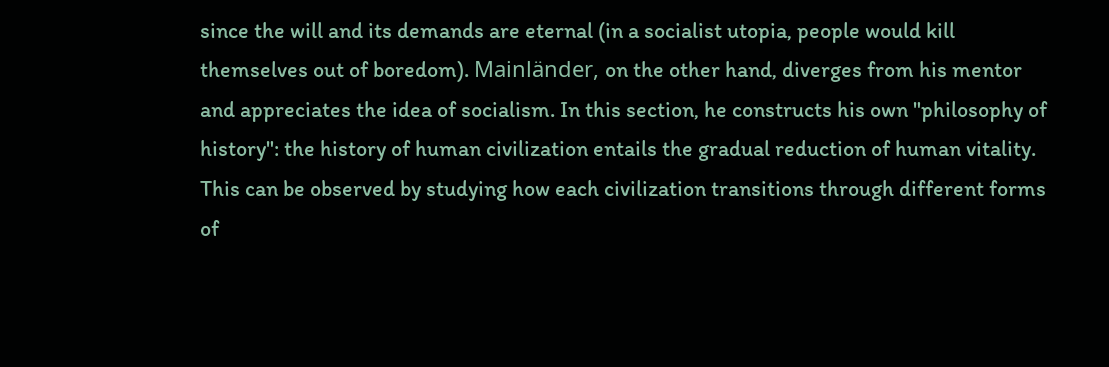since the will and its demands are eternal (in a socialist utopia, people would kill themselves out of boredom). Mainländer, on the other hand, diverges from his mentor and appreciates the idea of socialism. In this section, he constructs his own "philosophy of history": the history of human civilization entails the gradual reduction of human vitality. This can be observed by studying how each civilization transitions through different forms of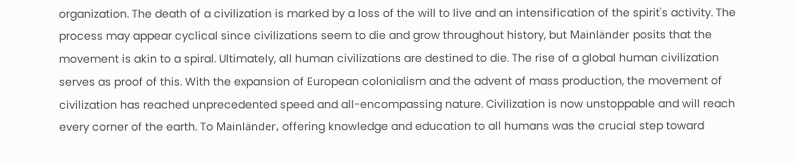organization. The death of a civilization is marked by a loss of the will to live and an intensification of the spirit's activity. The process may appear cyclical since civilizations seem to die and grow throughout history, but Mainländer posits that the movement is akin to a spiral. Ultimately, all human civilizations are destined to die. The rise of a global human civilization serves as proof of this. With the expansion of European colonialism and the advent of mass production, the movement of civilization has reached unprecedented speed and all-encompassing nature. Civilization is now unstoppable and will reach every corner of the earth. To Mainländer, offering knowledge and education to all humans was the crucial step toward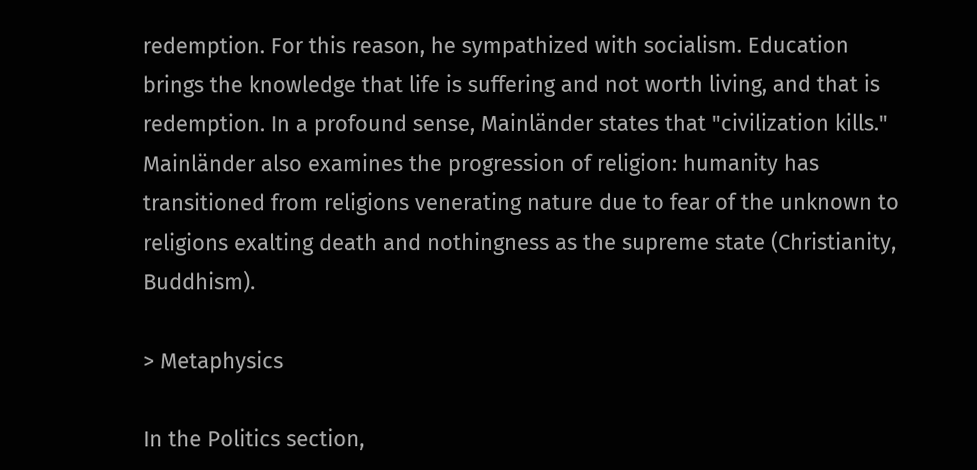redemption. For this reason, he sympathized with socialism. Education brings the knowledge that life is suffering and not worth living, and that is redemption. In a profound sense, Mainländer states that "civilization kills." Mainländer also examines the progression of religion: humanity has transitioned from religions venerating nature due to fear of the unknown to religions exalting death and nothingness as the supreme state (Christianity, Buddhism).

> Metaphysics

In the Politics section,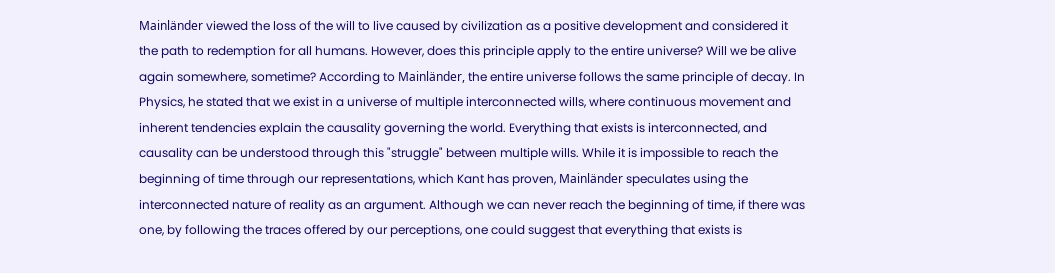Mainländer viewed the loss of the will to live caused by civilization as a positive development and considered it the path to redemption for all humans. However, does this principle apply to the entire universe? Will we be alive again somewhere, sometime? According to Mainländer, the entire universe follows the same principle of decay. In Physics, he stated that we exist in a universe of multiple interconnected wills, where continuous movement and inherent tendencies explain the causality governing the world. Everything that exists is interconnected, and causality can be understood through this "struggle" between multiple wills. While it is impossible to reach the beginning of time through our representations, which Kant has proven, Mainländer speculates using the interconnected nature of reality as an argument. Although we can never reach the beginning of time, if there was one, by following the traces offered by our perceptions, one could suggest that everything that exists is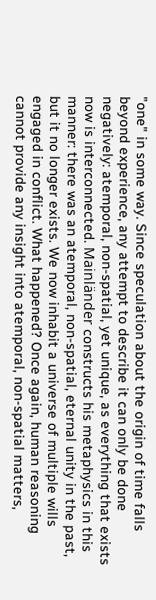"one" in some way. Since speculation about the origin of time falls beyond experience, any attempt to describe it can only be done negatively: atemporal, non-spatial, yet unique, as everything that exists now is interconnected. Mainländer constructs his metaphysics in this manner: there was an atemporal, non-spatial, eternal unity in the past, but it no longer exists. We now inhabit a universe of multiple wills engaged in conflict. What happened? Once again, human reasoning cannot provide any insight into atemporal, non-spatial matters,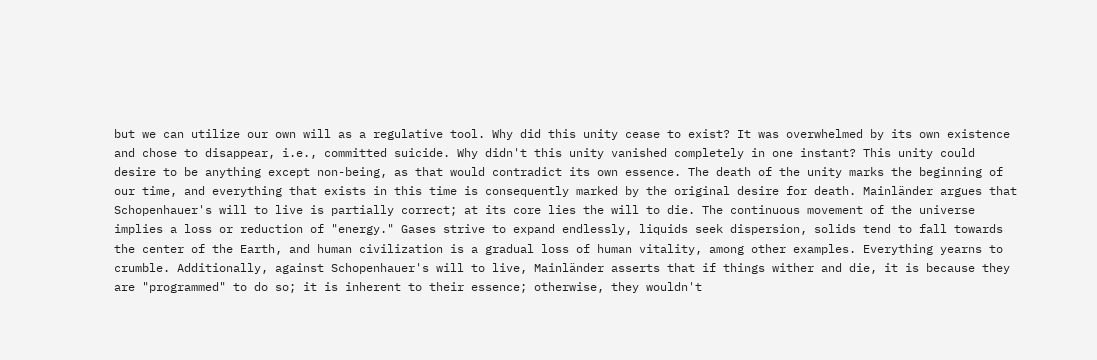but we can utilize our own will as a regulative tool. Why did this unity cease to exist? It was overwhelmed by its own existence and chose to disappear, i.e., committed suicide. Why didn't this unity vanished completely in one instant? This unity could desire to be anything except non-being, as that would contradict its own essence. The death of the unity marks the beginning of our time, and everything that exists in this time is consequently marked by the original desire for death. Mainländer argues that Schopenhauer's will to live is partially correct; at its core lies the will to die. The continuous movement of the universe implies a loss or reduction of "energy." Gases strive to expand endlessly, liquids seek dispersion, solids tend to fall towards the center of the Earth, and human civilization is a gradual loss of human vitality, among other examples. Everything yearns to crumble. Additionally, against Schopenhauer's will to live, Mainländer asserts that if things wither and die, it is because they are "programmed" to do so; it is inherent to their essence; otherwise, they wouldn't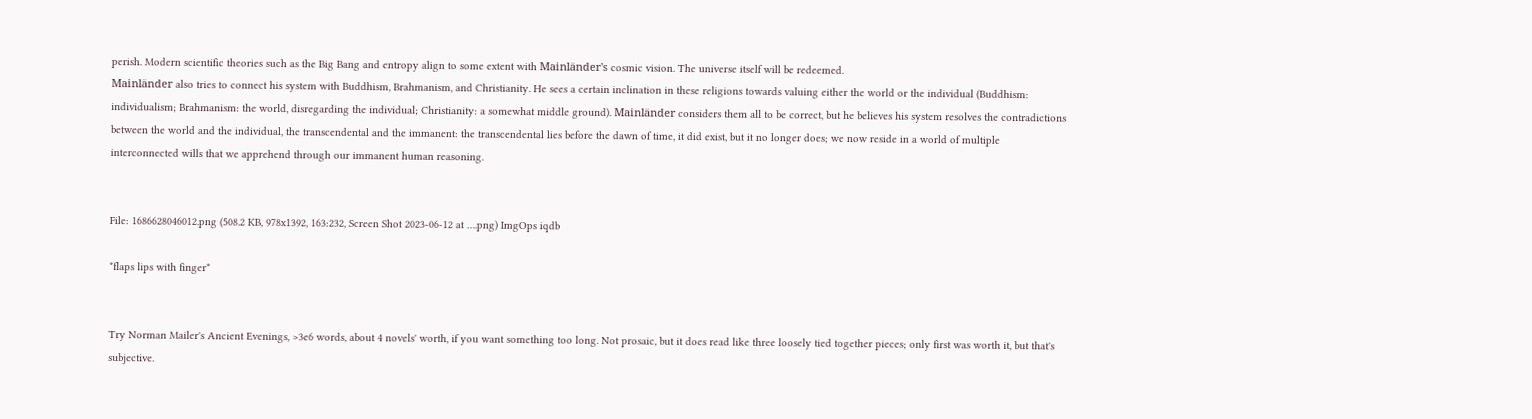perish. Modern scientific theories such as the Big Bang and entropy align to some extent with Mainländer's cosmic vision. The universe itself will be redeemed.
Mainländer also tries to connect his system with Buddhism, Brahmanism, and Christianity. He sees a certain inclination in these religions towards valuing either the world or the individual (Buddhism: individualism; Brahmanism: the world, disregarding the individual; Christianity: a somewhat middle ground). Mainländer considers them all to be correct, but he believes his system resolves the contradictions between the world and the individual, the transcendental and the immanent: the transcendental lies before the dawn of time, it did exist, but it no longer does; we now reside in a world of multiple interconnected wills that we apprehend through our immanent human reasoning.


File: 1686628046012.png (508.2 KB, 978x1392, 163:232, Screen Shot 2023-06-12 at ….png) ImgOps iqdb

*flaps lips with finger*


Try Norman Mailer's Ancient Evenings, >3e6 words, about 4 novels' worth, if you want something too long. Not prosaic, but it does read like three loosely tied together pieces; only first was worth it, but that's subjective.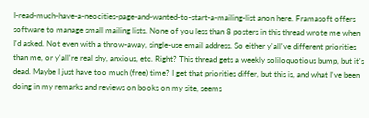I-read-much-have-a-neocities-page-and-wanted-to-start-a-mailing-list anon here. Framasoft offers software to manage small mailing lists. None of you less than 8 posters in this thread wrote me when I'd asked. Not even with a throw-away, single-use email address. So either y'all've different priorities than me, or y'all're real shy, anxious, etc. Right? This thread gets a weekly soliloquotious bump, but it's dead. Maybe I just have too much (free) time? I get that priorities differ, but this is, and what I've been doing in my remarks and reviews on books on my site, seems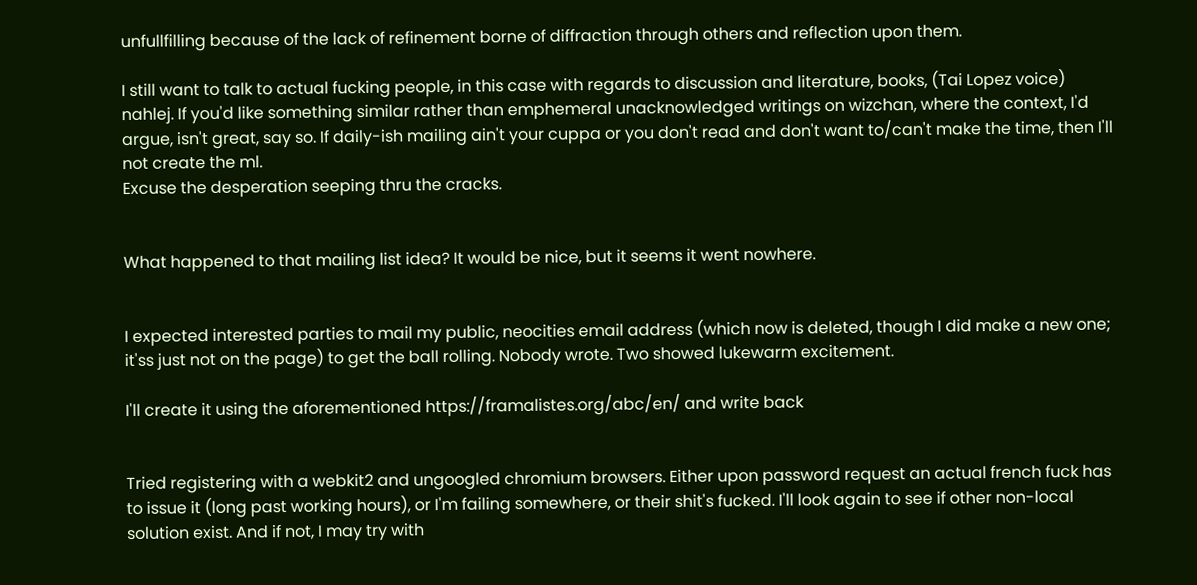unfullfilling because of the lack of refinement borne of diffraction through others and reflection upon them.

I still want to talk to actual fucking people, in this case with regards to discussion and literature, books, (Tai Lopez voice) nahlej. If you'd like something similar rather than emphemeral unacknowledged writings on wizchan, where the context, I'd argue, isn't great, say so. If daily-ish mailing ain't your cuppa or you don't read and don't want to/can't make the time, then I'll not create the ml.
Excuse the desperation seeping thru the cracks.


What happened to that mailing list idea? It would be nice, but it seems it went nowhere.


I expected interested parties to mail my public, neocities email address (which now is deleted, though I did make a new one; it'ss just not on the page) to get the ball rolling. Nobody wrote. Two showed lukewarm excitement.

I'll create it using the aforementioned https://framalistes.org/abc/en/ and write back


Tried registering with a webkit2 and ungoogled chromium browsers. Either upon password request an actual french fuck has to issue it (long past working hours), or I'm failing somewhere, or their shit's fucked. I'll look again to see if other non-local solution exist. And if not, I may try with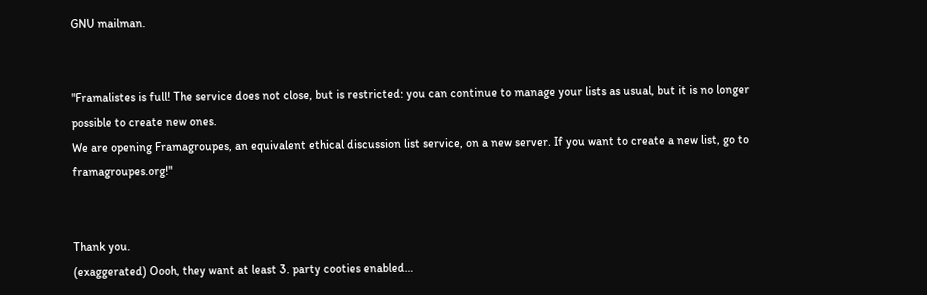GNU mailman.


"Framalistes is full! The service does not close, but is restricted: you can continue to manage your lists as usual, but it is no longer possible to create new ones.
We are opening Framagroupes, an equivalent ethical discussion list service, on a new server. If you want to create a new list, go to framagroupes.org!"


Thank you.
(exaggerated) Oooh, they want at least 3. party cooties enabled…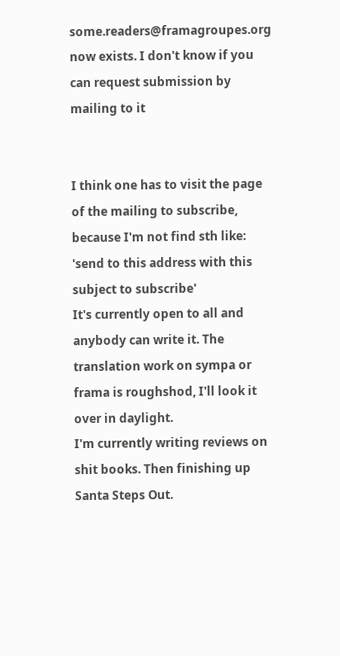some.readers@framagroupes.org now exists. I don't know if you can request submission by mailing to it


I think one has to visit the page of the mailing to subscribe, because I'm not find sth like: 'send to this address with this subject to subscribe'
It's currently open to all and anybody can write it. The translation work on sympa or frama is roughshod, I'll look it over in daylight.
I'm currently writing reviews on shit books. Then finishing up Santa Steps Out.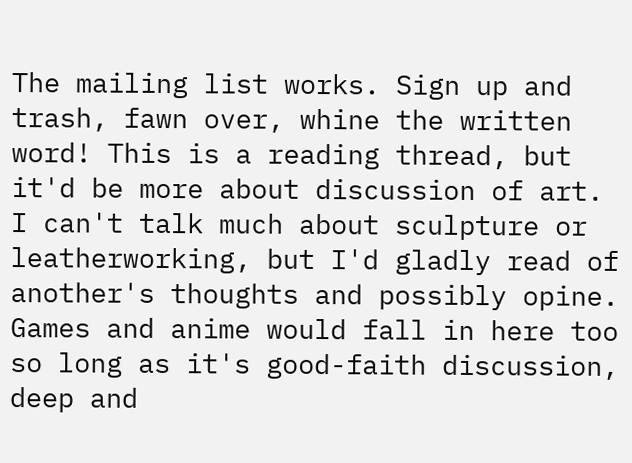The mailing list works. Sign up and trash, fawn over, whine the written word! This is a reading thread, but it'd be more about discussion of art. I can't talk much about sculpture or leatherworking, but I'd gladly read of another's thoughts and possibly opine. Games and anime would fall in here too so long as it's good-faith discussion, deep and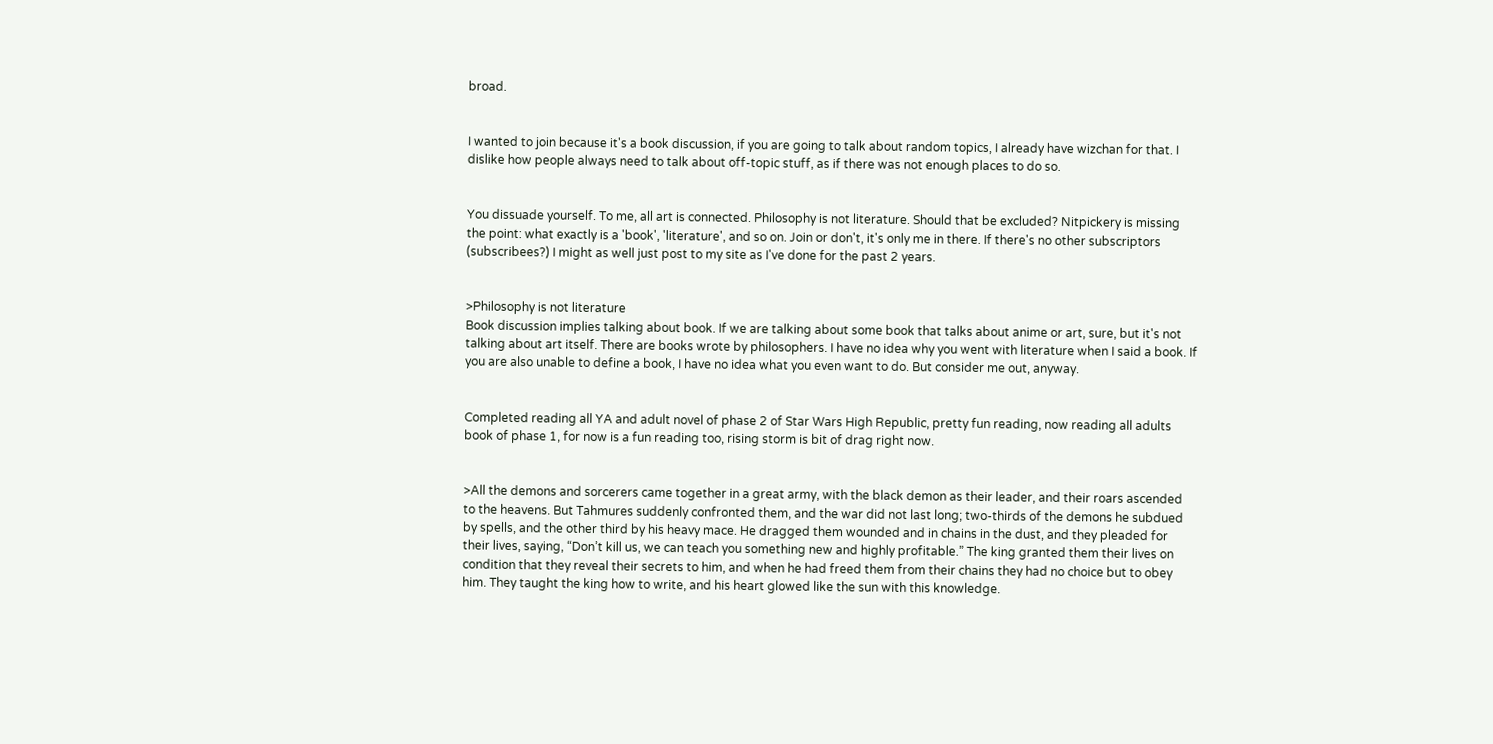broad.


I wanted to join because it's a book discussion, if you are going to talk about random topics, I already have wizchan for that. I dislike how people always need to talk about off-topic stuff, as if there was not enough places to do so.


You dissuade yourself. To me, all art is connected. Philosophy is not literature. Should that be excluded? Nitpickery is missing the point: what exactly is a 'book', 'literature', and so on. Join or don't, it's only me in there. If there's no other subscriptors (subscribees?) I might as well just post to my site as I've done for the past 2 years.


>Philosophy is not literature
Book discussion implies talking about book. If we are talking about some book that talks about anime or art, sure, but it's not talking about art itself. There are books wrote by philosophers. I have no idea why you went with literature when I said a book. If you are also unable to define a book, I have no idea what you even want to do. But consider me out, anyway.


Completed reading all YA and adult novel of phase 2 of Star Wars High Republic, pretty fun reading, now reading all adults book of phase 1, for now is a fun reading too, rising storm is bit of drag right now.


>All the demons and sorcerers came together in a great army, with the black demon as their leader, and their roars ascended to the heavens. But Tahmures suddenly confronted them, and the war did not last long; two-thirds of the demons he subdued by spells, and the other third by his heavy mace. He dragged them wounded and in chains in the dust, and they pleaded for their lives, saying, “Don’t kill us, we can teach you something new and highly profitable.” The king granted them their lives on condition that they reveal their secrets to him, and when he had freed them from their chains they had no choice but to obey him. They taught the king how to write, and his heart glowed like the sun with this knowledge.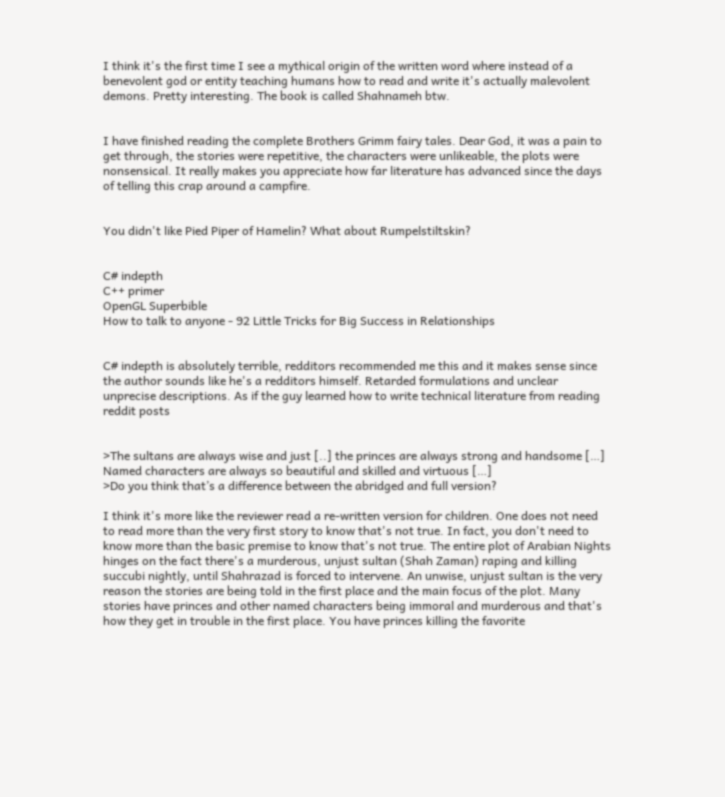I think it's the first time I see a mythical origin of the written word where instead of a benevolent god or entity teaching humans how to read and write it's actually malevolent demons. Pretty interesting. The book is called Shahnameh btw.


I have finished reading the complete Brothers Grimm fairy tales. Dear God, it was a pain to get through, the stories were repetitive, the characters were unlikeable, the plots were nonsensical. It really makes you appreciate how far literature has advanced since the days of telling this crap around a campfire.


You didn't like Pied Piper of Hamelin? What about Rumpelstiltskin?


C# indepth
C++ primer
OpenGL Superbible
How to talk to anyone - 92 Little Tricks for Big Success in Relationships


C# indepth is absolutely terrible, redditors recommended me this and it makes sense since the author sounds like he's a redditors himself. Retarded formulations and unclear unprecise descriptions. As if the guy learned how to write technical literature from reading reddit posts


>The sultans are always wise and just [..] the princes are always strong and handsome […] Named characters are always so beautiful and skilled and virtuous […]
>Do you think that’s a difference between the abridged and full version?

I think it's more like the reviewer read a re-written version for children. One does not need to read more than the very first story to know that's not true. In fact, you don't need to know more than the basic premise to know that's not true. The entire plot of Arabian Nights hinges on the fact there's a murderous, unjust sultan (Shah Zaman) raping and killing succubi nightly, until Shahrazad is forced to intervene. An unwise, unjust sultan is the very reason the stories are being told in the first place and the main focus of the plot. Many stories have princes and other named characters being immoral and murderous and that's how they get in trouble in the first place. You have princes killing the favorite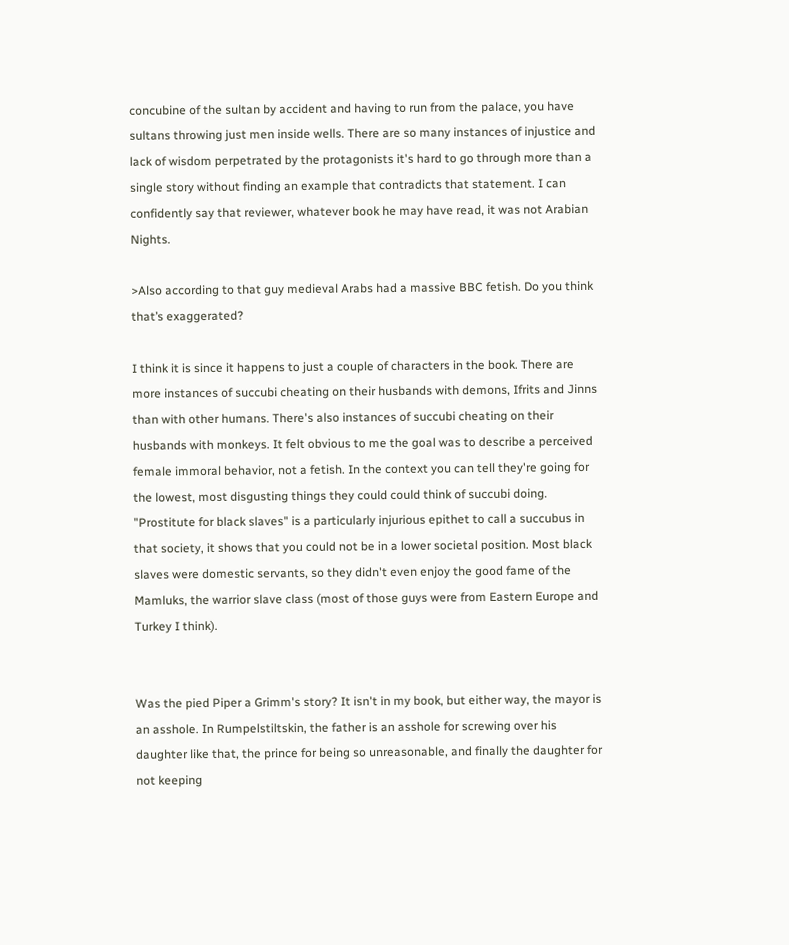concubine of the sultan by accident and having to run from the palace, you have sultans throwing just men inside wells. There are so many instances of injustice and lack of wisdom perpetrated by the protagonists it's hard to go through more than a single story without finding an example that contradicts that statement. I can confidently say that reviewer, whatever book he may have read, it was not Arabian Nights.

>Also according to that guy medieval Arabs had a massive BBC fetish. Do you think that’s exaggerated?

I think it is since it happens to just a couple of characters in the book. There are more instances of succubi cheating on their husbands with demons, Ifrits and Jinns than with other humans. There's also instances of succubi cheating on their husbands with monkeys. It felt obvious to me the goal was to describe a perceived female immoral behavior, not a fetish. In the context you can tell they're going for the lowest, most disgusting things they could could think of succubi doing. "Prostitute for black slaves" is a particularly injurious epithet to call a succubus in that society, it shows that you could not be in a lower societal position. Most black slaves were domestic servants, so they didn't even enjoy the good fame of the Mamluks, the warrior slave class (most of those guys were from Eastern Europe and Turkey I think).


Was the pied Piper a Grimm's story? It isn't in my book, but either way, the mayor is an asshole. In Rumpelstiltskin, the father is an asshole for screwing over his daughter like that, the prince for being so unreasonable, and finally the daughter for not keeping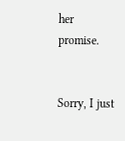her promise.


Sorry, I just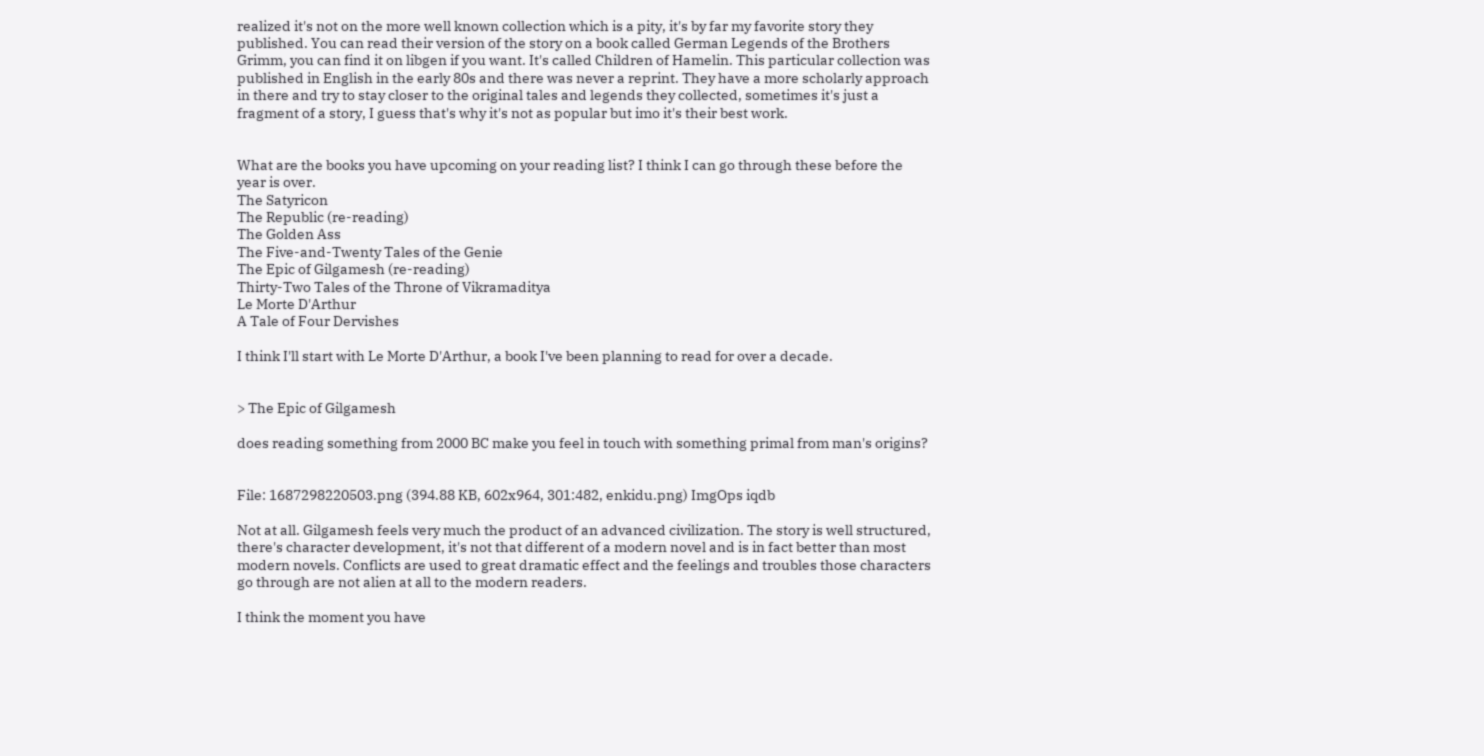realized it's not on the more well known collection which is a pity, it's by far my favorite story they published. You can read their version of the story on a book called German Legends of the Brothers Grimm, you can find it on libgen if you want. It's called Children of Hamelin. This particular collection was published in English in the early 80s and there was never a reprint. They have a more scholarly approach in there and try to stay closer to the original tales and legends they collected, sometimes it's just a fragment of a story, I guess that's why it's not as popular but imo it's their best work.


What are the books you have upcoming on your reading list? I think I can go through these before the year is over.
The Satyricon
The Republic (re-reading)
The Golden Ass
The Five-and-Twenty Tales of the Genie
The Epic of Gilgamesh (re-reading)
Thirty-Two Tales of the Throne of Vikramaditya
Le Morte D'Arthur
A Tale of Four Dervishes

I think I'll start with Le Morte D'Arthur, a book I've been planning to read for over a decade.


> The Epic of Gilgamesh

does reading something from 2000 BC make you feel in touch with something primal from man's origins?


File: 1687298220503.png (394.88 KB, 602x964, 301:482, enkidu.png) ImgOps iqdb

Not at all. Gilgamesh feels very much the product of an advanced civilization. The story is well structured, there's character development, it's not that different of a modern novel and is in fact better than most modern novels. Conflicts are used to great dramatic effect and the feelings and troubles those characters go through are not alien at all to the modern readers.

I think the moment you have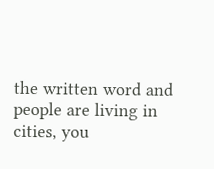the written word and people are living in cities, you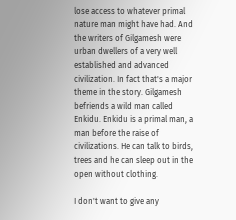lose access to whatever primal nature man might have had. And the writers of Gilgamesh were urban dwellers of a very well established and advanced civilization. In fact that's a major theme in the story. Gilgamesh befriends a wild man called Enkidu. Enkidu is a primal man, a man before the raise of civilizations. He can talk to birds, trees and he can sleep out in the open without clothing.

I don't want to give any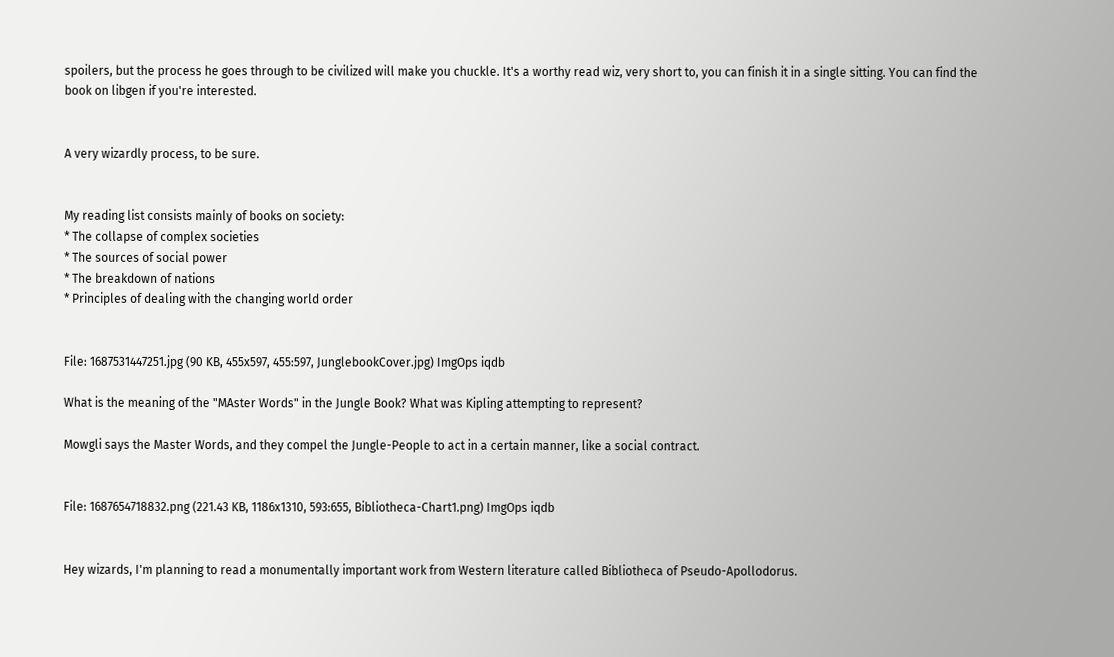spoilers, but the process he goes through to be civilized will make you chuckle. It's a worthy read wiz, very short to, you can finish it in a single sitting. You can find the book on libgen if you're interested.


A very wizardly process, to be sure.


My reading list consists mainly of books on society:
* The collapse of complex societies
* The sources of social power
* The breakdown of nations
* Principles of dealing with the changing world order


File: 1687531447251.jpg (90 KB, 455x597, 455:597, JunglebookCover.jpg) ImgOps iqdb

What is the meaning of the "MAster Words" in the Jungle Book? What was Kipling attempting to represent?

Mowgli says the Master Words, and they compel the Jungle-People to act in a certain manner, like a social contract.


File: 1687654718832.png (221.43 KB, 1186x1310, 593:655, Bibliotheca-Chart1.png) ImgOps iqdb


Hey wizards, I'm planning to read a monumentally important work from Western literature called Bibliotheca of Pseudo-Apollodorus.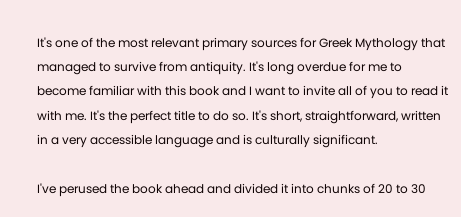It's one of the most relevant primary sources for Greek Mythology that managed to survive from antiquity. It's long overdue for me to become familiar with this book and I want to invite all of you to read it with me. It's the perfect title to do so. It's short, straightforward, written in a very accessible language and is culturally significant.

I've perused the book ahead and divided it into chunks of 20 to 30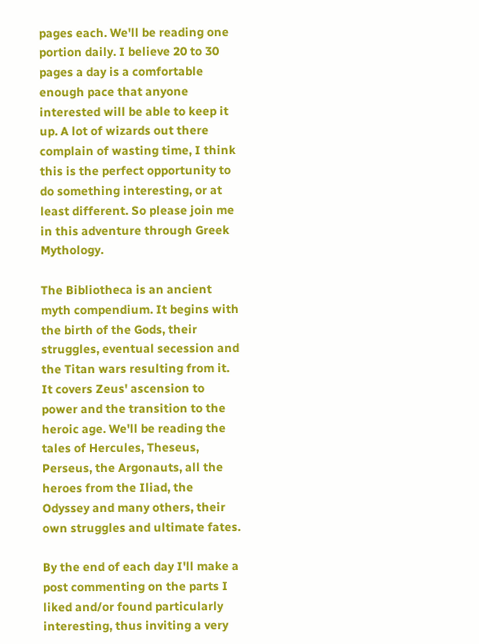pages each. We'll be reading one portion daily. I believe 20 to 30 pages a day is a comfortable enough pace that anyone interested will be able to keep it up. A lot of wizards out there complain of wasting time, I think this is the perfect opportunity to do something interesting, or at least different. So please join me in this adventure through Greek Mythology.

The Bibliotheca is an ancient myth compendium. It begins with the birth of the Gods, their struggles, eventual secession and the Titan wars resulting from it. It covers Zeus' ascension to power and the transition to the heroic age. We'll be reading the tales of Hercules, Theseus, Perseus, the Argonauts, all the heroes from the Iliad, the Odyssey and many others, their own struggles and ultimate fates.

By the end of each day I'll make a post commenting on the parts I liked and/or found particularly interesting, thus inviting a very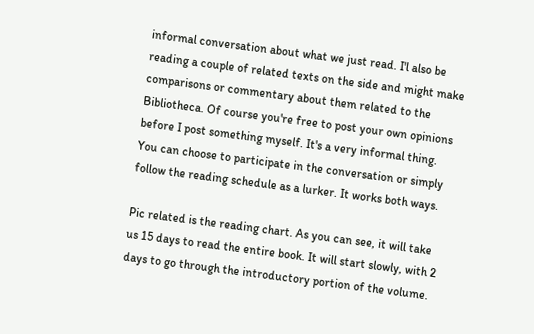informal conversation about what we just read. I'l also be reading a couple of related texts on the side and might make comparisons or commentary about them related to the Bibliotheca. Of course you're free to post your own opinions before I post something myself. It's a very informal thing. You can choose to participate in the conversation or simply follow the reading schedule as a lurker. It works both ways.

Pic related is the reading chart. As you can see, it will take us 15 days to read the entire book. It will start slowly, with 2 days to go through the introductory portion of the volume.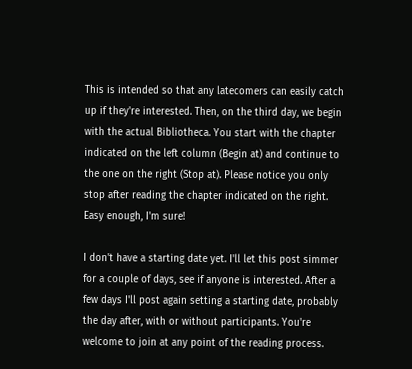This is intended so that any latecomers can easily catch up if they're interested. Then, on the third day, we begin with the actual Bibliotheca. You start with the chapter indicated on the left column (Begin at) and continue to the one on the right (Stop at). Please notice you only stop after reading the chapter indicated on the right. Easy enough, I'm sure!

I don't have a starting date yet. I'll let this post simmer for a couple of days, see if anyone is interested. After a few days I'll post again setting a starting date, probably the day after, with or without participants. You're welcome to join at any point of the reading process.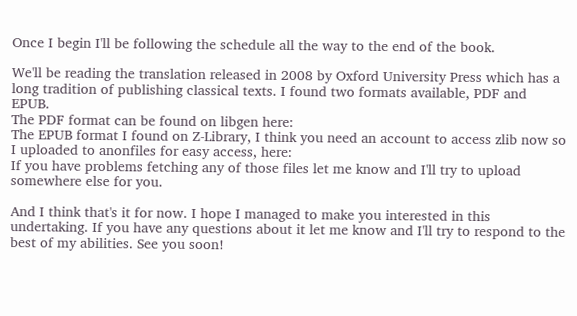Once I begin I'll be following the schedule all the way to the end of the book.

We'll be reading the translation released in 2008 by Oxford University Press which has a long tradition of publishing classical texts. I found two formats available, PDF and EPUB.
The PDF format can be found on libgen here:
The EPUB format I found on Z-Library, I think you need an account to access zlib now so I uploaded to anonfiles for easy access, here:
If you have problems fetching any of those files let me know and I'll try to upload somewhere else for you.

And I think that's it for now. I hope I managed to make you interested in this undertaking. If you have any questions about it let me know and I'll try to respond to the best of my abilities. See you soon!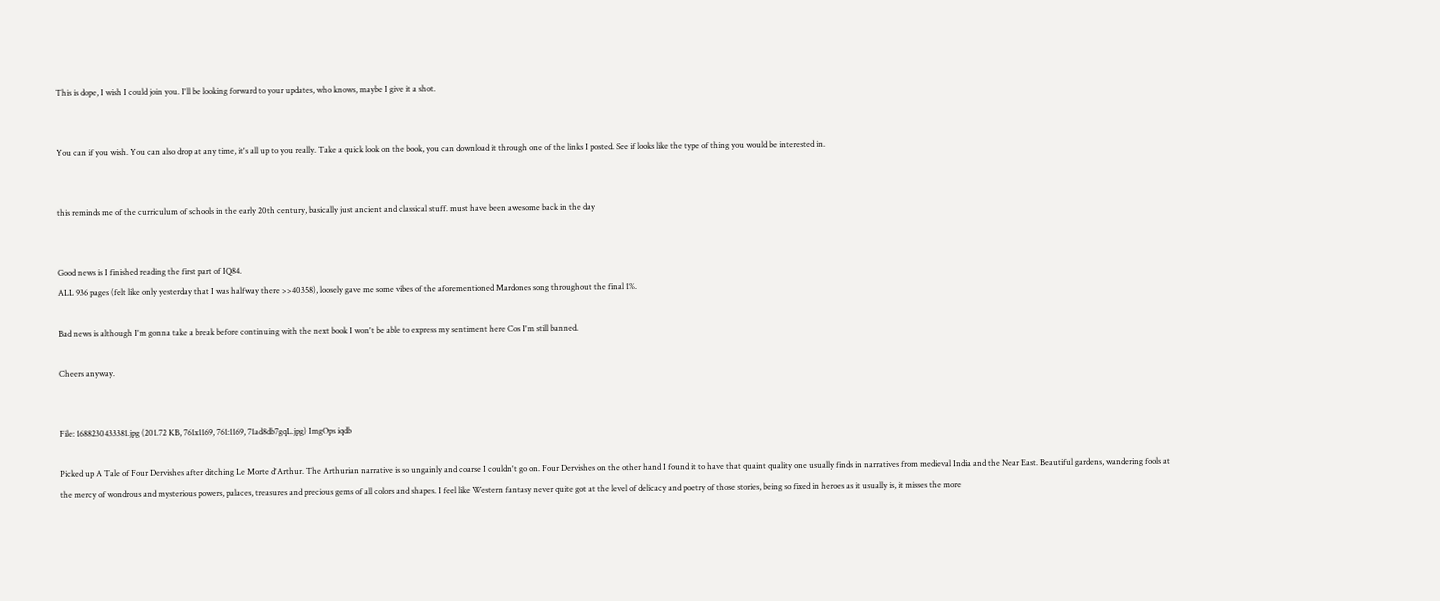This is dope, I wish I could join you. I'll be looking forward to your updates, who knows, maybe I give it a shot.


You can if you wish. You can also drop at any time, it's all up to you really. Take a quick look on the book, you can download it through one of the links I posted. See if looks like the type of thing you would be interested in.


this reminds me of the curriculum of schools in the early 20th century, basically just ancient and classical stuff. must have been awesome back in the day


Good news is I finished reading the first part of IQ84.
ALL 936 pages (felt like only yesterday that I was halfway there >>40358), loosely gave me some vibes of the aforementioned Mardones song throughout the final 1%.

Bad news is although I'm gonna take a break before continuing with the next book I won't be able to express my sentiment here Cos I'm still banned.

Cheers anyway.


File: 1688230433381.jpg (201.72 KB, 761x1169, 761:1169, 71ad8db7gqL.jpg) ImgOps iqdb

Picked up A Tale of Four Dervishes after ditching Le Morte d'Arthur. The Arthurian narrative is so ungainly and coarse I couldn't go on. Four Dervishes on the other hand I found it to have that quaint quality one usually finds in narratives from medieval India and the Near East. Beautiful gardens, wandering fools at the mercy of wondrous and mysterious powers, palaces, treasures and precious gems of all colors and shapes. I feel like Western fantasy never quite got at the level of delicacy and poetry of those stories, being so fixed in heroes as it usually is, it misses the more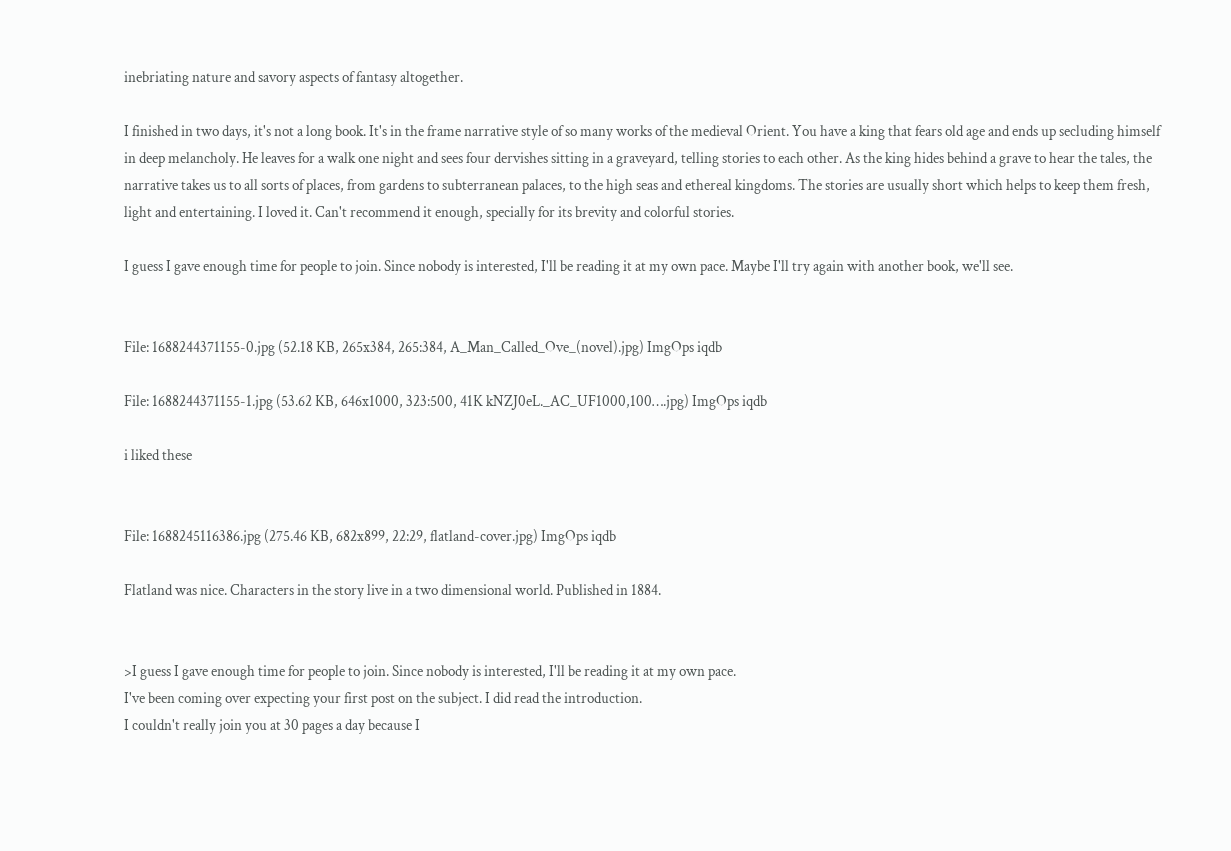inebriating nature and savory aspects of fantasy altogether.

I finished in two days, it's not a long book. It's in the frame narrative style of so many works of the medieval Orient. You have a king that fears old age and ends up secluding himself in deep melancholy. He leaves for a walk one night and sees four dervishes sitting in a graveyard, telling stories to each other. As the king hides behind a grave to hear the tales, the narrative takes us to all sorts of places, from gardens to subterranean palaces, to the high seas and ethereal kingdoms. The stories are usually short which helps to keep them fresh, light and entertaining. I loved it. Can't recommend it enough, specially for its brevity and colorful stories.

I guess I gave enough time for people to join. Since nobody is interested, I'll be reading it at my own pace. Maybe I'll try again with another book, we'll see.


File: 1688244371155-0.jpg (52.18 KB, 265x384, 265:384, A_Man_Called_Ove_(novel).jpg) ImgOps iqdb

File: 1688244371155-1.jpg (53.62 KB, 646x1000, 323:500, 41K kNZJ0eL._AC_UF1000,100….jpg) ImgOps iqdb

i liked these


File: 1688245116386.jpg (275.46 KB, 682x899, 22:29, flatland-cover.jpg) ImgOps iqdb

Flatland was nice. Characters in the story live in a two dimensional world. Published in 1884.


>I guess I gave enough time for people to join. Since nobody is interested, I'll be reading it at my own pace.
I've been coming over expecting your first post on the subject. I did read the introduction.
I couldn't really join you at 30 pages a day because I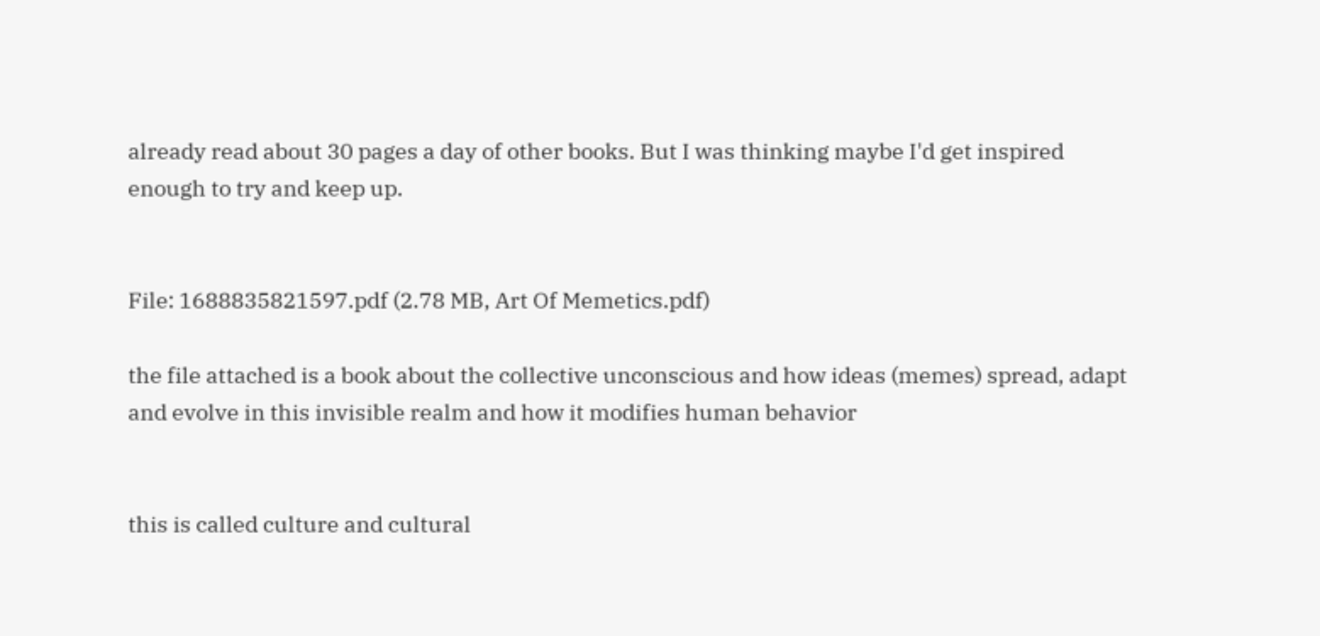already read about 30 pages a day of other books. But I was thinking maybe I'd get inspired enough to try and keep up.


File: 1688835821597.pdf (2.78 MB, Art Of Memetics.pdf)

the file attached is a book about the collective unconscious and how ideas (memes) spread, adapt and evolve in this invisible realm and how it modifies human behavior


this is called culture and cultural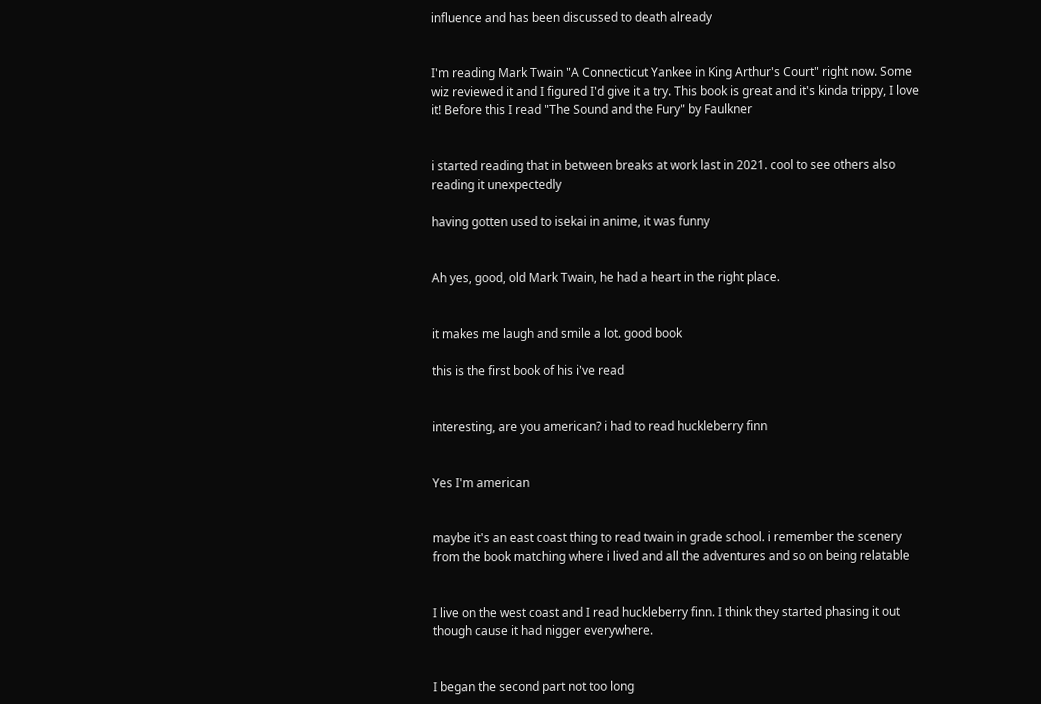influence and has been discussed to death already


I'm reading Mark Twain "A Connecticut Yankee in King Arthur's Court" right now. Some wiz reviewed it and I figured I'd give it a try. This book is great and it's kinda trippy, I love it! Before this I read "The Sound and the Fury" by Faulkner


i started reading that in between breaks at work last in 2021. cool to see others also reading it unexpectedly

having gotten used to isekai in anime, it was funny


Ah yes, good, old Mark Twain, he had a heart in the right place.


it makes me laugh and smile a lot. good book

this is the first book of his i've read


interesting, are you american? i had to read huckleberry finn


Yes I'm american


maybe it's an east coast thing to read twain in grade school. i remember the scenery from the book matching where i lived and all the adventures and so on being relatable


I live on the west coast and I read huckleberry finn. I think they started phasing it out though cause it had nigger everywhere.


I began the second part not too long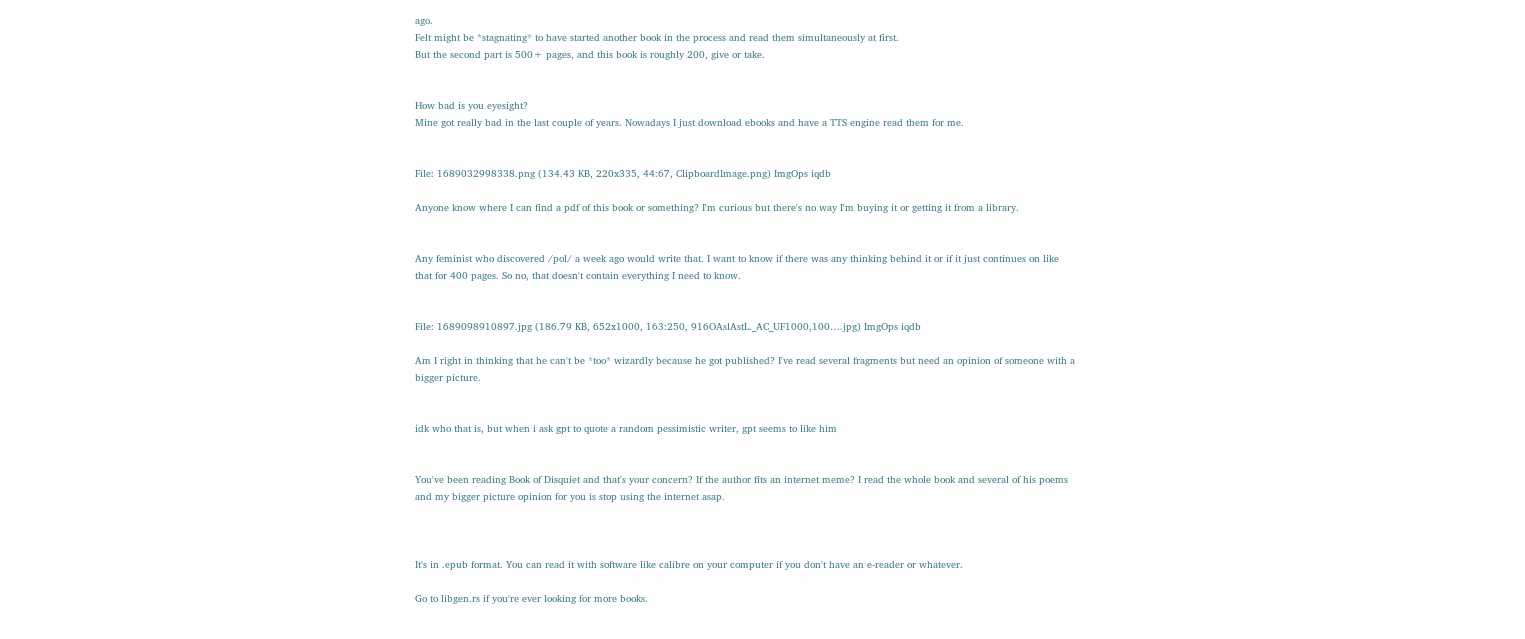ago.
Felt might be *stagnating* to have started another book in the process and read them simultaneously at first.
But the second part is 500+ pages, and this book is roughly 200, give or take.


How bad is you eyesight?
Mine got really bad in the last couple of years. Nowadays I just download ebooks and have a TTS engine read them for me.


File: 1689032998338.png (134.43 KB, 220x335, 44:67, ClipboardImage.png) ImgOps iqdb

Anyone know where I can find a pdf of this book or something? I'm curious but there's no way I'm buying it or getting it from a library.


Any feminist who discovered /pol/ a week ago would write that. I want to know if there was any thinking behind it or if it just continues on like that for 400 pages. So no, that doesn't contain everything I need to know.


File: 1689098910897.jpg (186.79 KB, 652x1000, 163:250, 916OAslAstL._AC_UF1000,100….jpg) ImgOps iqdb

Am I right in thinking that he can't be *too* wizardly because he got published? I've read several fragments but need an opinion of someone with a bigger picture.


idk who that is, but when i ask gpt to quote a random pessimistic writer, gpt seems to like him


You've been reading Book of Disquiet and that's your concern? If the author fits an internet meme? I read the whole book and several of his poems and my bigger picture opinion for you is stop using the internet asap.



It's in .epub format. You can read it with software like calibre on your computer if you don't have an e-reader or whatever.

Go to libgen.rs if you're ever looking for more books.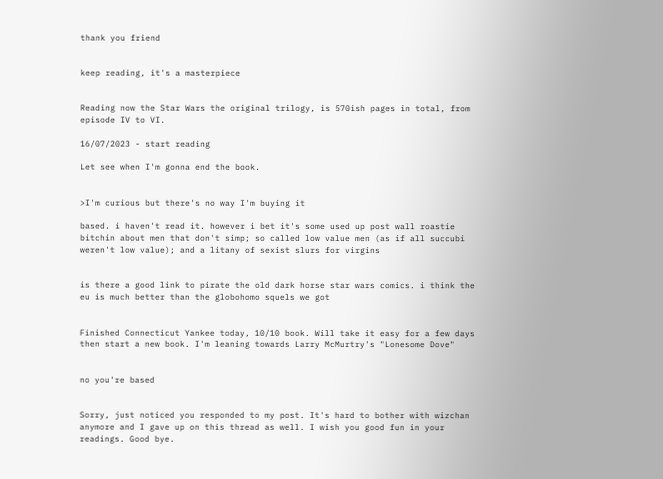thank you friend


keep reading, it's a masterpiece


Reading now the Star Wars the original trilogy, is 570ish pages in total, from episode IV to VI.

16/07/2023 - start reading

Let see when I'm gonna end the book.


>I'm curious but there's no way I'm buying it

based. i haven't read it. however i bet it's some used up post wall roastie bitchin about men that don't simp; so called low value men (as if all succubi weren't low value); and a litany of sexist slurs for virgins


is there a good link to pirate the old dark horse star wars comics. i think the eu is much better than the globohomo squels we got


Finished Connecticut Yankee today, 10/10 book. Will take it easy for a few days then start a new book. I'm leaning towards Larry McMurtry's "Lonesome Dove"


no you're based


Sorry, just noticed you responded to my post. It's hard to bother with wizchan anymore and I gave up on this thread as well. I wish you good fun in your readings. Good bye.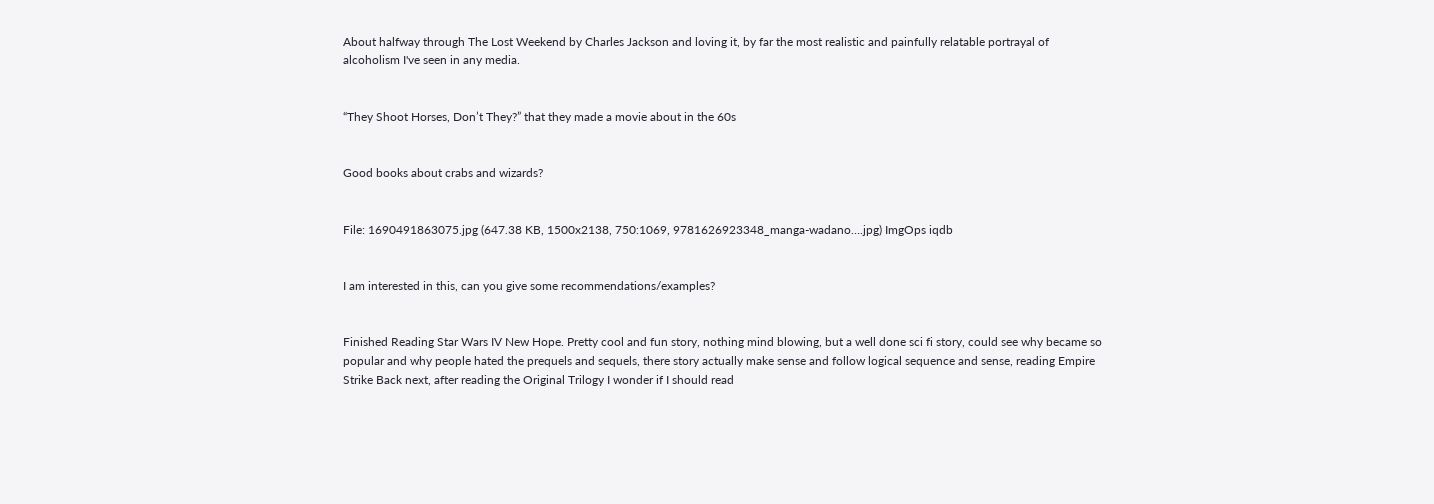About halfway through The Lost Weekend by Charles Jackson and loving it, by far the most realistic and painfully relatable portrayal of alcoholism I've seen in any media.


“They Shoot Horses, Don’t They?” that they made a movie about in the 60s


Good books about crabs and wizards?


File: 1690491863075.jpg (647.38 KB, 1500x2138, 750:1069, 9781626923348_manga-wadano….jpg) ImgOps iqdb


I am interested in this, can you give some recommendations/examples?


Finished Reading Star Wars IV New Hope. Pretty cool and fun story, nothing mind blowing, but a well done sci fi story, could see why became so popular and why people hated the prequels and sequels, there story actually make sense and follow logical sequence and sense, reading Empire Strike Back next, after reading the Original Trilogy I wonder if I should read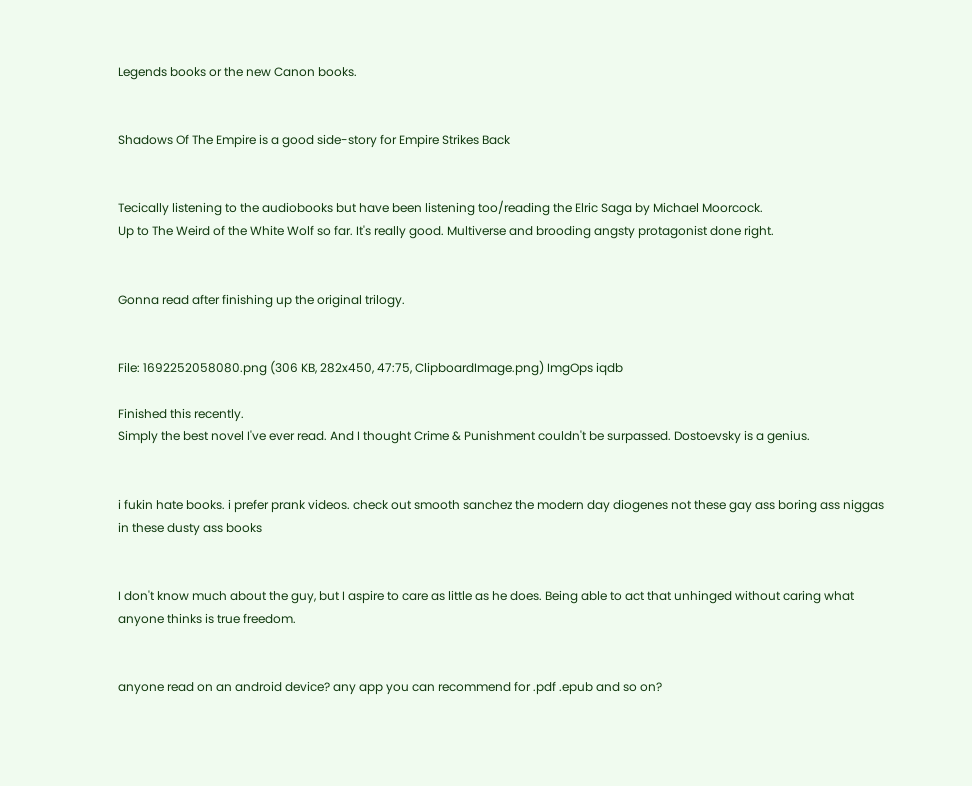Legends books or the new Canon books.


Shadows Of The Empire is a good side-story for Empire Strikes Back


Tecically listening to the audiobooks but have been listening too/reading the Elric Saga by Michael Moorcock.
Up to The Weird of the White Wolf so far. It's really good. Multiverse and brooding angsty protagonist done right.


Gonna read after finishing up the original trilogy.


File: 1692252058080.png (306 KB, 282x450, 47:75, ClipboardImage.png) ImgOps iqdb

Finished this recently.
Simply the best novel I've ever read. And I thought Crime & Punishment couldn't be surpassed. Dostoevsky is a genius.


i fukin hate books. i prefer prank videos. check out smooth sanchez the modern day diogenes not these gay ass boring ass niggas in these dusty ass books


I don't know much about the guy, but I aspire to care as little as he does. Being able to act that unhinged without caring what anyone thinks is true freedom.


anyone read on an android device? any app you can recommend for .pdf .epub and so on?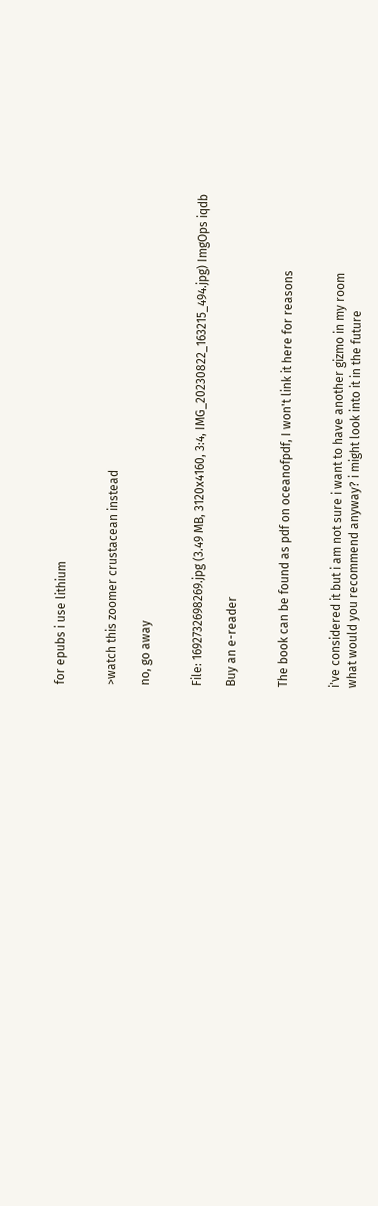for epubs i use lithium


>watch this zoomer crustacean instead

no, go away


File: 1692732698269.jpg (3.49 MB, 3120x4160, 3:4, IMG_20230822_163215_494.jpg) ImgOps iqdb

Buy an e-reader


The book can be found as pdf on oceanofpdf, I won't link it here for reasons


i've considered it but i am not sure i want to have another gizmo in my room
what would you recommend anyway? i might look into it in the future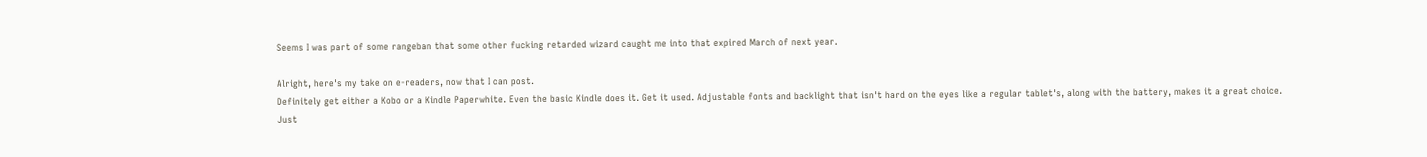Seems I was part of some rangeban that some other fucking retarded wizard caught me into that expired March of next year.

Alright, here's my take on e-readers, now that I can post.
Definitely get either a Kobo or a Kindle Paperwhite. Even the basic Kindle does it. Get it used. Adjustable fonts and backlight that isn't hard on the eyes like a regular tablet's, along with the battery, makes it a great choice.
Just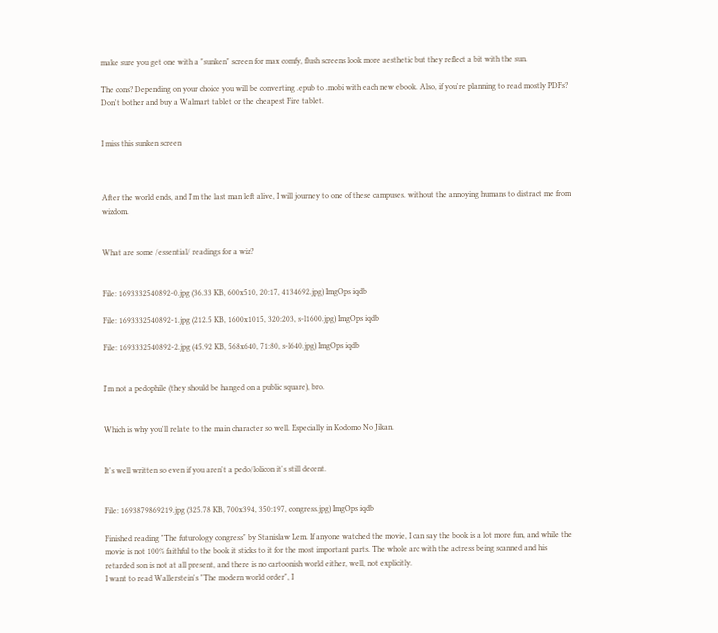make sure you get one with a "sunken" screen for max comfy, flush screens look more aesthetic but they reflect a bit with the sun.

The cons? Depending on your choice you will be converting .epub to .mobi with each new ebook. Also, if you're planning to read mostly PDFs? Don't bother and buy a Walmart tablet or the cheapest Fire tablet.


I miss this sunken screen



After the world ends, and I'm the last man left alive, I will journey to one of these campuses. without the annoying humans to distract me from wizdom.


What are some /essential/ readings for a wiz?


File: 1693332540892-0.jpg (36.33 KB, 600x510, 20:17, 4134692.jpg) ImgOps iqdb

File: 1693332540892-1.jpg (212.5 KB, 1600x1015, 320:203, s-l1600.jpg) ImgOps iqdb

File: 1693332540892-2.jpg (45.92 KB, 568x640, 71:80, s-l640.jpg) ImgOps iqdb


I'm not a pedophile (they should be hanged on a public square), bro.


Which is why you'll relate to the main character so well. Especially in Kodomo No Jikan.


It's well written so even if you aren't a pedo/lolicon it's still decent.


File: 1693879869219.jpg (325.78 KB, 700x394, 350:197, congress.jpg) ImgOps iqdb

Finished reading "The futurology congress" by Stanislaw Lem. If anyone watched the movie, I can say the book is a lot more fun, and while the movie is not 100% faithful to the book it sticks to it for the most important parts. The whole arc with the actress being scanned and his retarded son is not at all present, and there is no cartoonish world either, well, not explicitly.
I want to read Wallerstein's "The modern world order", I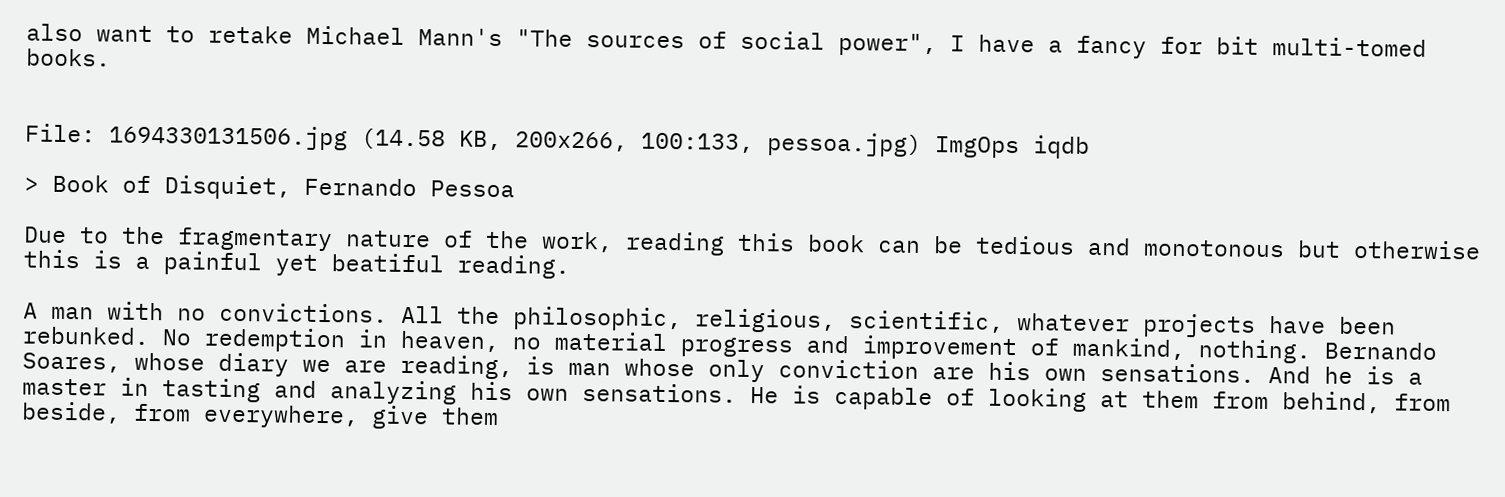also want to retake Michael Mann's "The sources of social power", I have a fancy for bit multi-tomed books.


File: 1694330131506.jpg (14.58 KB, 200x266, 100:133, pessoa.jpg) ImgOps iqdb

> Book of Disquiet, Fernando Pessoa

Due to the fragmentary nature of the work, reading this book can be tedious and monotonous but otherwise this is a painful yet beatiful reading.

A man with no convictions. All the philosophic, religious, scientific, whatever projects have been rebunked. No redemption in heaven, no material progress and improvement of mankind, nothing. Bernando Soares, whose diary we are reading, is man whose only conviction are his own sensations. And he is a master in tasting and analyzing his own sensations. He is capable of looking at them from behind, from beside, from everywhere, give them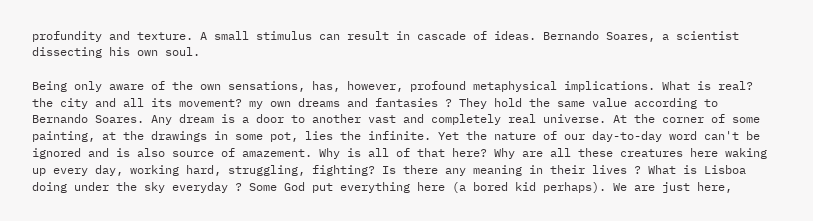profundity and texture. A small stimulus can result in cascade of ideas. Bernando Soares, a scientist dissecting his own soul.

Being only aware of the own sensations, has, however, profound metaphysical implications. What is real? the city and all its movement? my own dreams and fantasies ? They hold the same value according to Bernando Soares. Any dream is a door to another vast and completely real universe. At the corner of some painting, at the drawings in some pot, lies the infinite. Yet the nature of our day-to-day word can't be ignored and is also source of amazement. Why is all of that here? Why are all these creatures here waking up every day, working hard, struggling, fighting? Is there any meaning in their lives ? What is Lisboa doing under the sky everyday ? Some God put everything here (a bored kid perhaps). We are just here,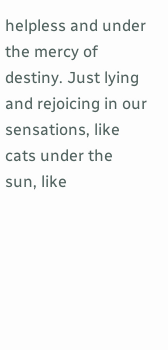helpless and under the mercy of destiny. Just lying and rejoicing in our sensations, like cats under the sun, like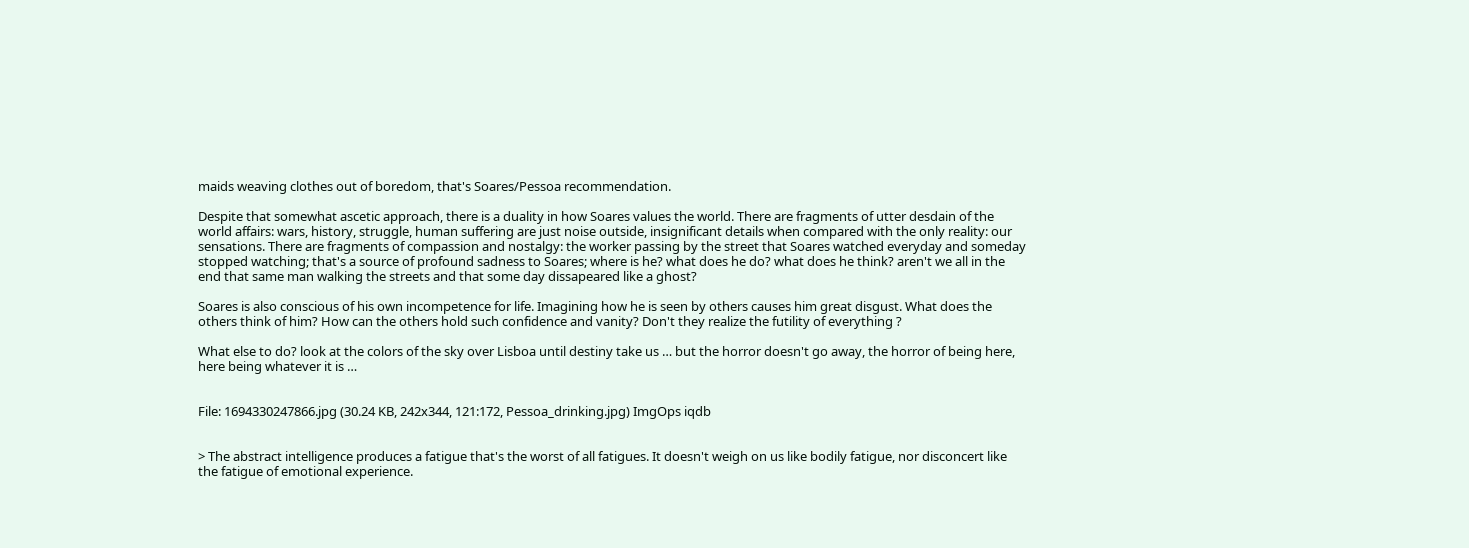maids weaving clothes out of boredom, that's Soares/Pessoa recommendation.

Despite that somewhat ascetic approach, there is a duality in how Soares values the world. There are fragments of utter desdain of the world affairs: wars, history, struggle, human suffering are just noise outside, insignificant details when compared with the only reality: our sensations. There are fragments of compassion and nostalgy: the worker passing by the street that Soares watched everyday and someday stopped watching; that's a source of profound sadness to Soares; where is he? what does he do? what does he think? aren't we all in the end that same man walking the streets and that some day dissapeared like a ghost?

Soares is also conscious of his own incompetence for life. Imagining how he is seen by others causes him great disgust. What does the others think of him? How can the others hold such confidence and vanity? Don't they realize the futility of everything ?

What else to do? look at the colors of the sky over Lisboa until destiny take us … but the horror doesn't go away, the horror of being here, here being whatever it is …


File: 1694330247866.jpg (30.24 KB, 242x344, 121:172, Pessoa_drinking.jpg) ImgOps iqdb


> The abstract intelligence produces a fatigue that's the worst of all fatigues. It doesn't weigh on us like bodily fatigue, nor disconcert like the fatigue of emotional experience.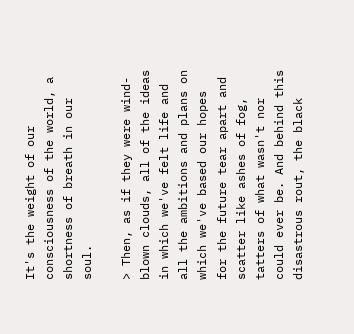It's the weight of our consciousness of the world, a shortness of breath in our soul.

> Then, as if they were wind-blown clouds, all of the ideas in which we've felt life and all the ambitions and plans on which we've based our hopes for the future tear apart and scatter like ashes of fog, tatters of what wasn't nor could ever be. And behind this disastrous rout, the black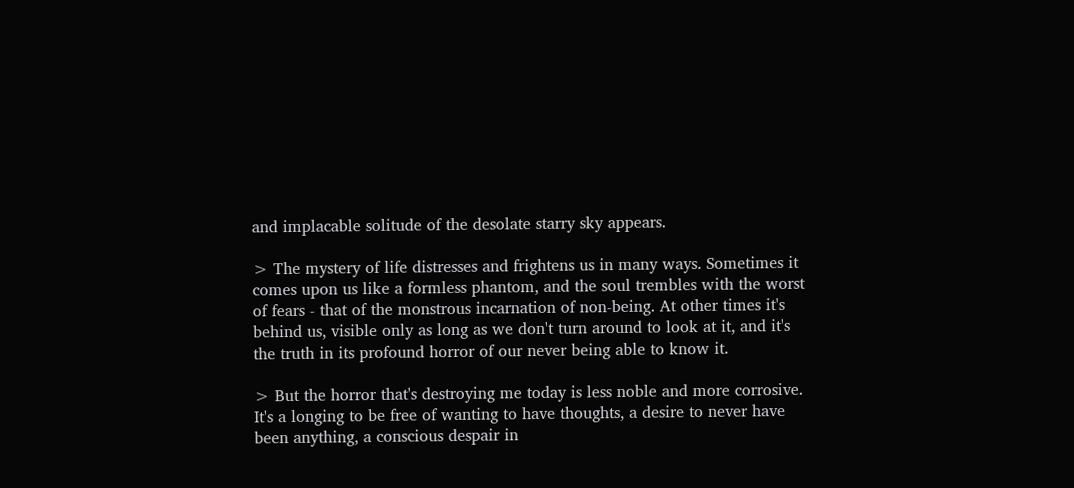and implacable solitude of the desolate starry sky appears.

> The mystery of life distresses and frightens us in many ways. Sometimes it comes upon us like a formless phantom, and the soul trembles with the worst of fears - that of the monstrous incarnation of non-being. At other times it's behind us, visible only as long as we don't turn around to look at it, and it's the truth in its profound horror of our never being able to know it.

> But the horror that's destroying me today is less noble and more corrosive. It's a longing to be free of wanting to have thoughts, a desire to never have been anything, a conscious despair in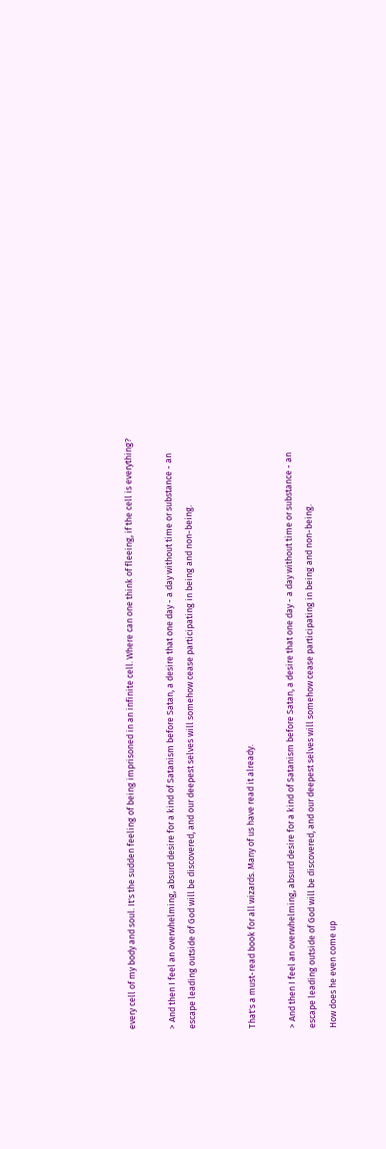every cell of my body and soul. It's the sudden feeling of being imprisoned in an infinite cell. Where can one think of fleeing, if the cell is everything?

> And then I feel an overwhelming, absurd desire for a kind of Satanism before Satan, a desire that one day - a day without time or substance - an escape leading outside of God will be discovered, and our deepest selves will somehow cease participating in being and non-being.


That's a must-read book for all wizards. Many of us have read it already.

> And then I feel an overwhelming, absurd desire for a kind of Satanism before Satan, a desire that one day - a day without time or substance - an escape leading outside of God will be discovered, and our deepest selves will somehow cease participating in being and non-being.
How does he even come up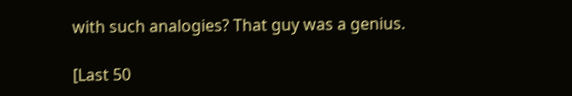with such analogies? That guy was a genius.

[Last 50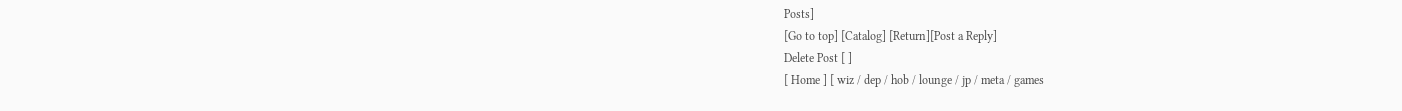Posts]
[Go to top] [Catalog] [Return][Post a Reply]
Delete Post [ ]
[ Home ] [ wiz / dep / hob / lounge / jp / meta / games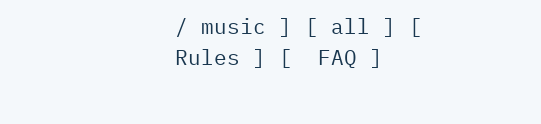/ music ] [ all ] [  Rules ] [  FAQ ]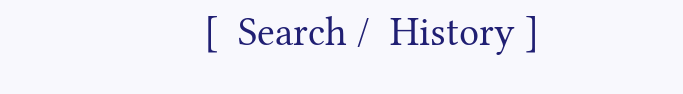[  Search /  History ]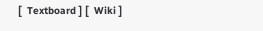[  Textboard ] [  Wiki ]